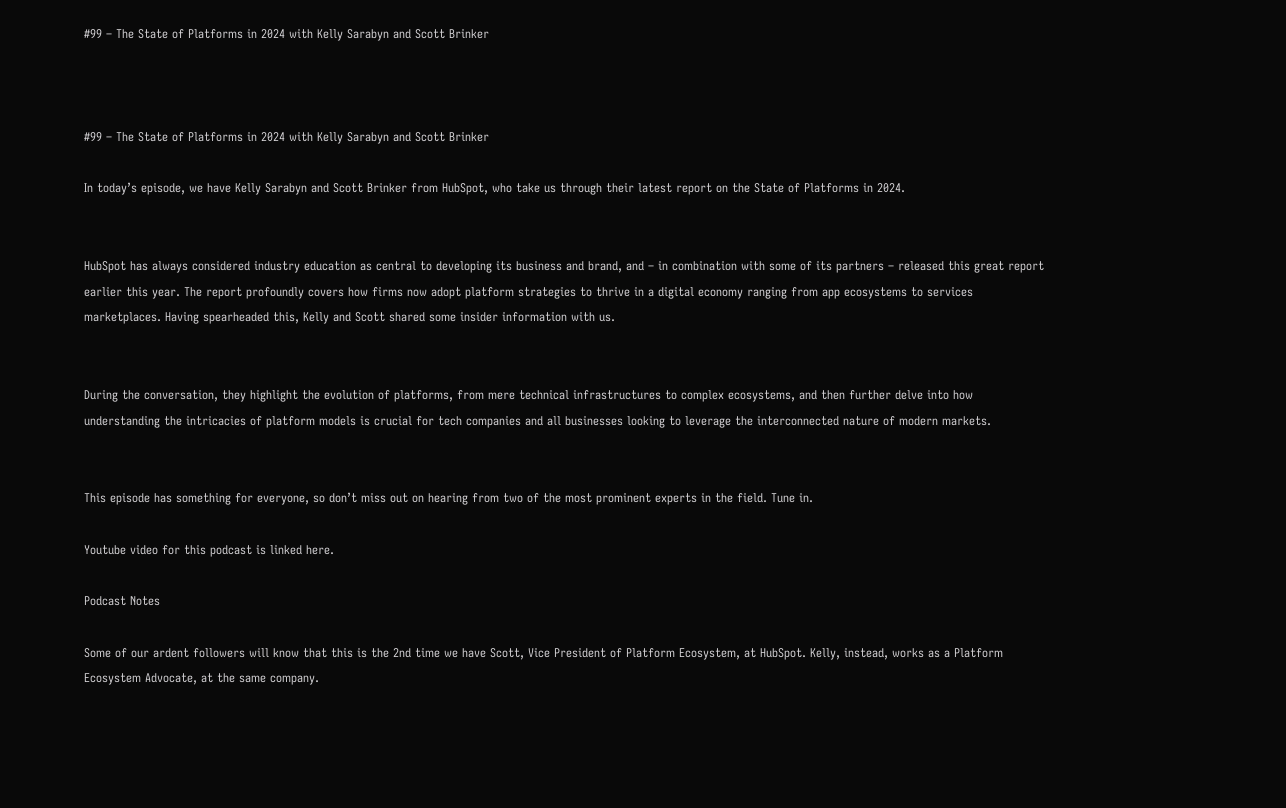#99 – The State of Platforms in 2024 with Kelly Sarabyn and Scott Brinker



#99 – The State of Platforms in 2024 with Kelly Sarabyn and Scott Brinker

In today’s episode, we have Kelly Sarabyn and Scott Brinker from HubSpot, who take us through their latest report on the State of Platforms in 2024.


HubSpot has always considered industry education as central to developing its business and brand, and – in combination with some of its partners – released this great report earlier this year. The report profoundly covers how firms now adopt platform strategies to thrive in a digital economy ranging from app ecosystems to services marketplaces. Having spearheaded this, Kelly and Scott shared some insider information with us.


During the conversation, they highlight the evolution of platforms, from mere technical infrastructures to complex ecosystems, and then further delve into how understanding the intricacies of platform models is crucial for tech companies and all businesses looking to leverage the interconnected nature of modern markets.


This episode has something for everyone, so don’t miss out on hearing from two of the most prominent experts in the field. Tune in.

Youtube video for this podcast is linked here.

Podcast Notes

Some of our ardent followers will know that this is the 2nd time we have Scott, Vice President of Platform Ecosystem, at HubSpot. Kelly, instead, works as a Platform Ecosystem Advocate, at the same company.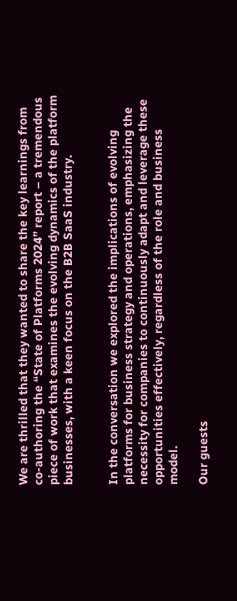We are thrilled that they wanted to share the key learnings from co-authoring the “State of Platforms 2024” report – a tremendous piece of work that examines the evolving dynamics of the platform businesses, with a keen focus on the B2B SaaS industry.


In the conversation we explored the implications of evolving platforms for business strategy and operations, emphasizing the necessity for companies to continuously adapt and leverage these opportunities effectively, regardless of the role and business model.

Our guests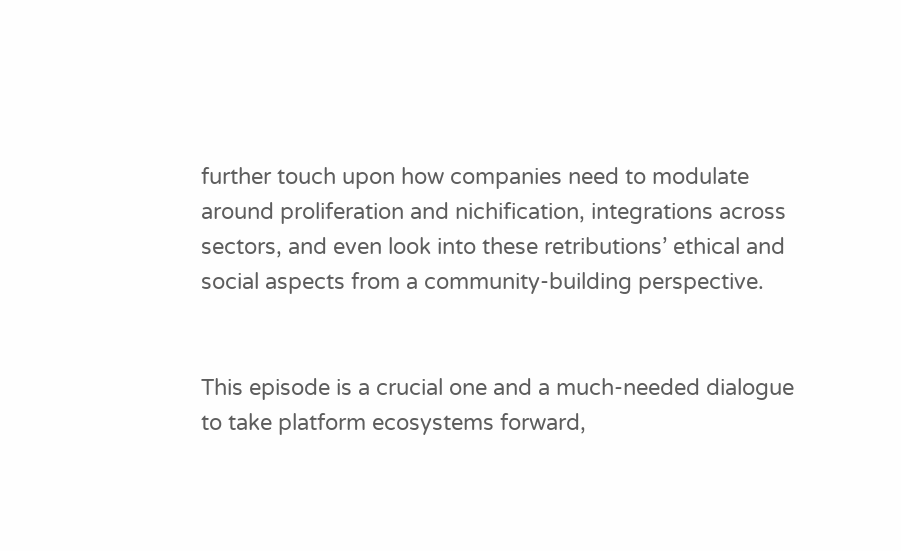further touch upon how companies need to modulate around proliferation and nichification, integrations across sectors, and even look into these retributions’ ethical and social aspects from a community-building perspective.


This episode is a crucial one and a much-needed dialogue to take platform ecosystems forward,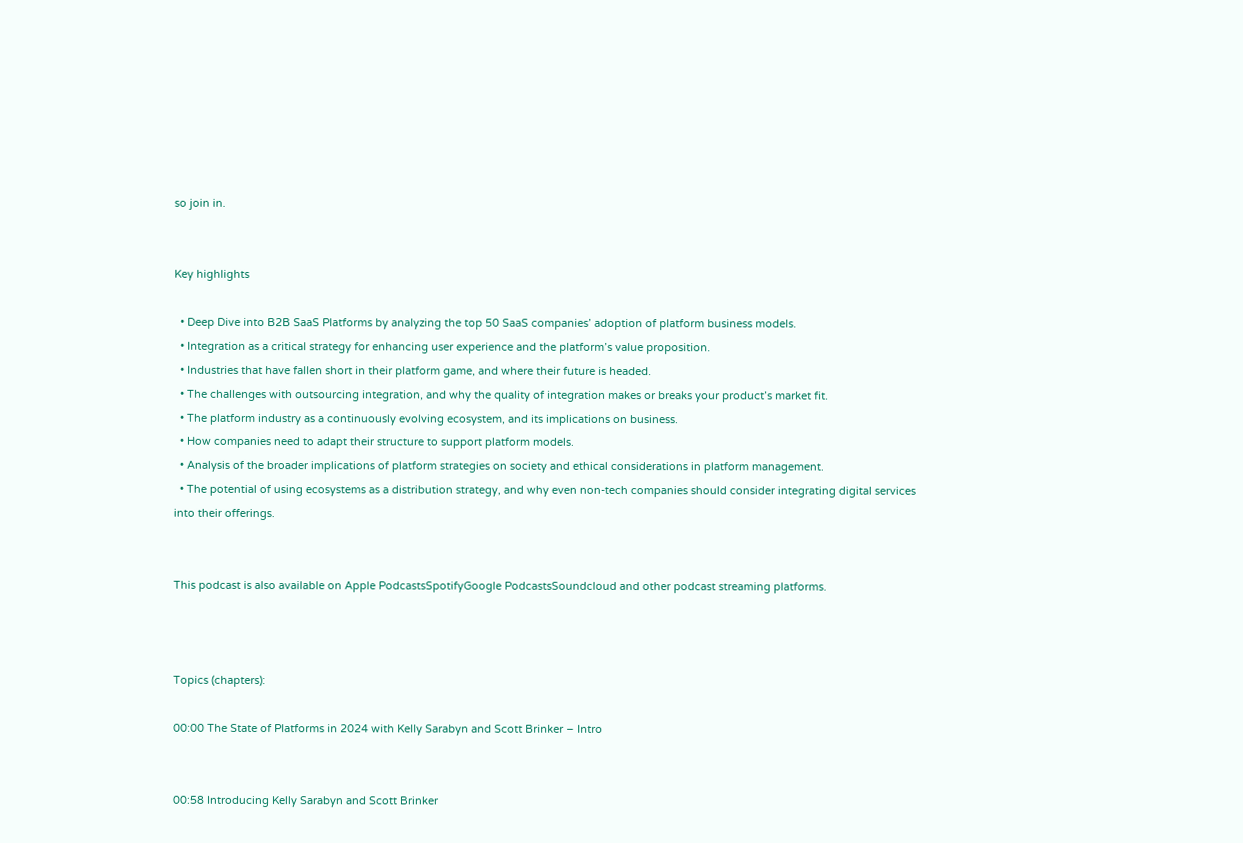so join in.


Key highlights

  • Deep Dive into B2B SaaS Platforms by analyzing the top 50 SaaS companies’ adoption of platform business models.
  • Integration as a critical strategy for enhancing user experience and the platform’s value proposition.
  • Industries that have fallen short in their platform game, and where their future is headed.
  • The challenges with outsourcing integration, and why the quality of integration makes or breaks your product’s market fit.
  • The platform industry as a continuously evolving ecosystem, and its implications on business.
  • How companies need to adapt their structure to support platform models.
  • Analysis of the broader implications of platform strategies on society and ethical considerations in platform management.
  • The potential of using ecosystems as a distribution strategy, and why even non-tech companies should consider integrating digital services into their offerings.


This podcast is also available on Apple PodcastsSpotifyGoogle PodcastsSoundcloud and other podcast streaming platforms.



Topics (chapters):

00:00 The State of Platforms in 2024 with Kelly Sarabyn and Scott Brinker – Intro


00:58 Introducing Kelly Sarabyn and Scott Brinker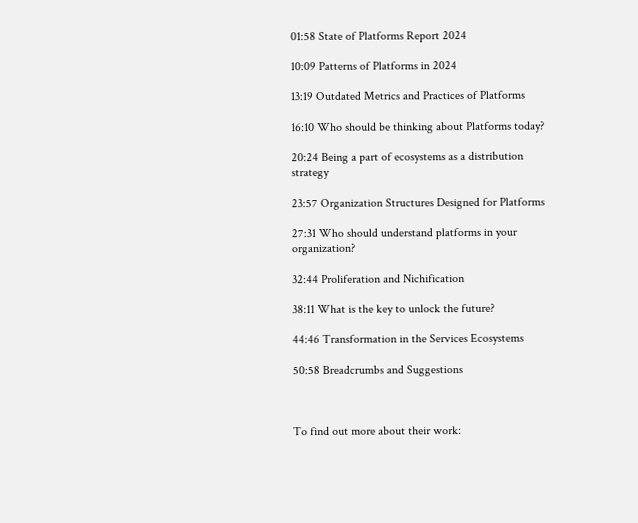01:58 State of Platforms Report 2024

10:09 Patterns of Platforms in 2024

13:19 Outdated Metrics and Practices of Platforms

16:10 Who should be thinking about Platforms today?

20:24 Being a part of ecosystems as a distribution strategy

23:57 Organization Structures Designed for Platforms

27:31 Who should understand platforms in your organization?

32:44 Proliferation and Nichification

38:11 What is the key to unlock the future?

44:46 Transformation in the Services Ecosystems

50:58 Breadcrumbs and Suggestions



To find out more about their work: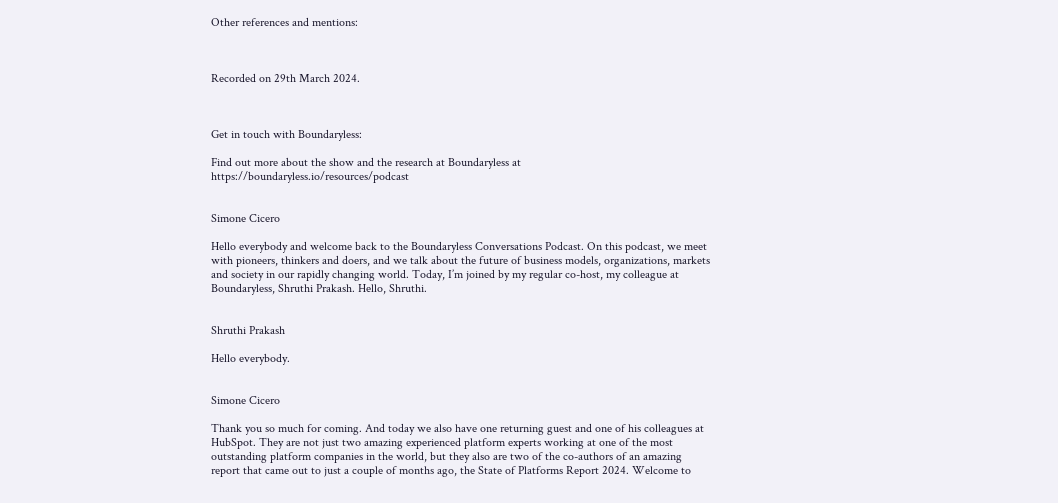Other references and mentions:



Recorded on 29th March 2024.



Get in touch with Boundaryless:

Find out more about the show and the research at Boundaryless at https://boundaryless.io/resources/podcast


Simone Cicero

Hello everybody and welcome back to the Boundaryless Conversations Podcast. On this podcast, we meet with pioneers, thinkers and doers, and we talk about the future of business models, organizations, markets and society in our rapidly changing world. Today, I’m joined by my regular co-host, my colleague at Boundaryless, Shruthi Prakash. Hello, Shruthi.


Shruthi Prakash

Hello everybody.


Simone Cicero

Thank you so much for coming. And today we also have one returning guest and one of his colleagues at HubSpot. They are not just two amazing experienced platform experts working at one of the most outstanding platform companies in the world, but they also are two of the co-authors of an amazing report that came out to just a couple of months ago, the State of Platforms Report 2024. Welcome to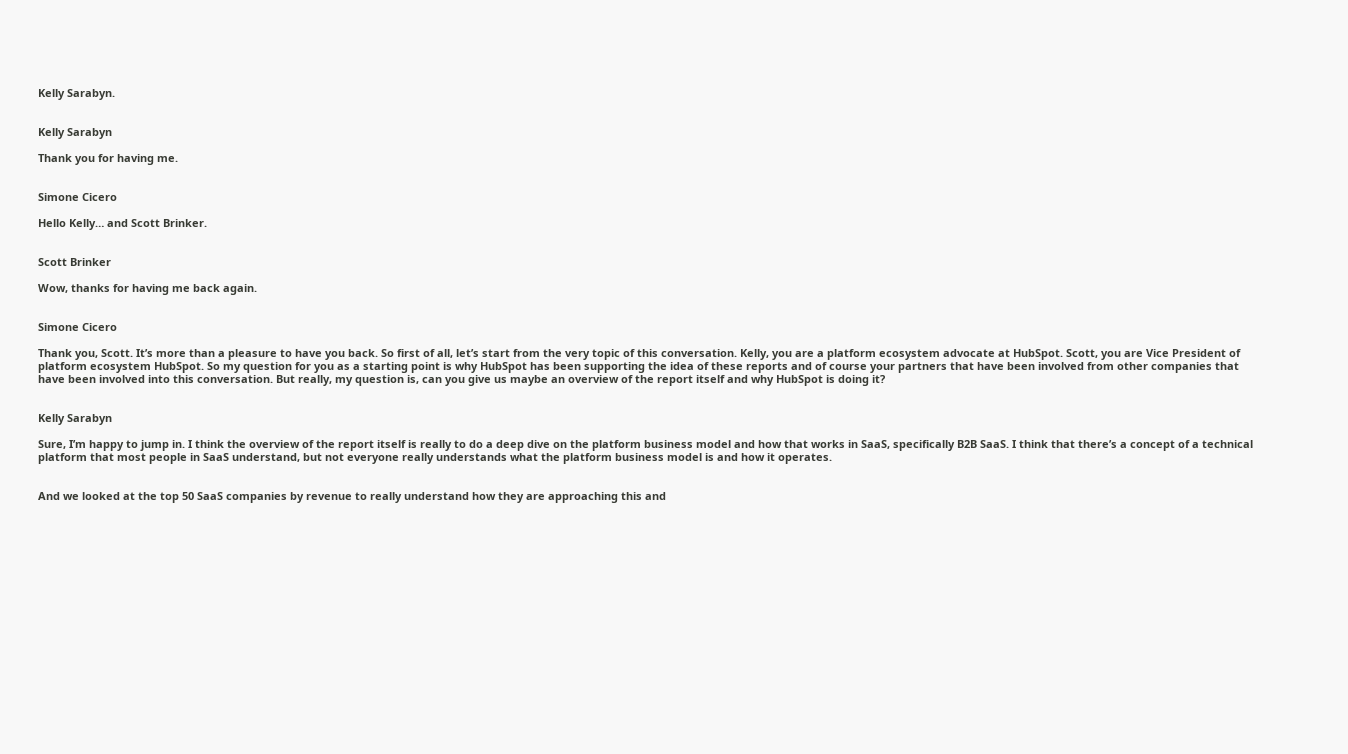Kelly Sarabyn.


Kelly Sarabyn

Thank you for having me.


Simone Cicero

Hello Kelly… and Scott Brinker.


Scott Brinker

Wow, thanks for having me back again.


Simone Cicero

Thank you, Scott. It’s more than a pleasure to have you back. So first of all, let’s start from the very topic of this conversation. Kelly, you are a platform ecosystem advocate at HubSpot. Scott, you are Vice President of platform ecosystem HubSpot. So my question for you as a starting point is why HubSpot has been supporting the idea of these reports and of course your partners that have been involved from other companies that have been involved into this conversation. But really, my question is, can you give us maybe an overview of the report itself and why HubSpot is doing it?


Kelly Sarabyn

Sure, I’m happy to jump in. I think the overview of the report itself is really to do a deep dive on the platform business model and how that works in SaaS, specifically B2B SaaS. I think that there’s a concept of a technical platform that most people in SaaS understand, but not everyone really understands what the platform business model is and how it operates.


And we looked at the top 50 SaaS companies by revenue to really understand how they are approaching this and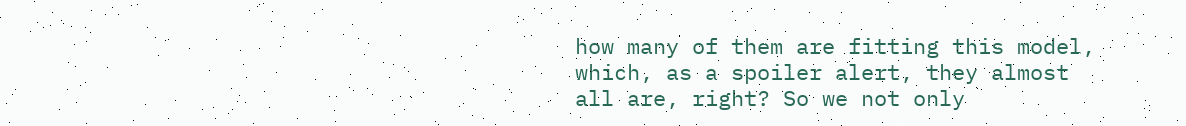how many of them are fitting this model, which, as a spoiler alert, they almost all are, right? So we not only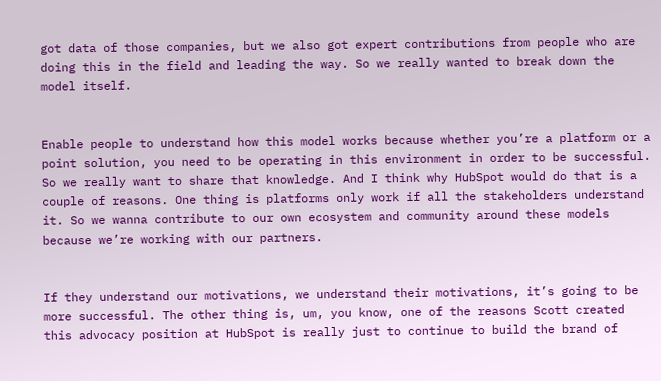got data of those companies, but we also got expert contributions from people who are doing this in the field and leading the way. So we really wanted to break down the model itself.


Enable people to understand how this model works because whether you’re a platform or a point solution, you need to be operating in this environment in order to be successful. So we really want to share that knowledge. And I think why HubSpot would do that is a couple of reasons. One thing is platforms only work if all the stakeholders understand it. So we wanna contribute to our own ecosystem and community around these models because we’re working with our partners.


If they understand our motivations, we understand their motivations, it’s going to be more successful. The other thing is, um, you know, one of the reasons Scott created this advocacy position at HubSpot is really just to continue to build the brand of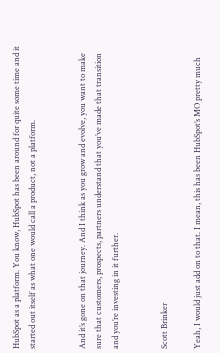HubSpot as a platform. You know, HubSpot has been around for quite some time and it started out itself as what one would call a product, not a platform.


And it’s gone on that journey. And I think as you grow and evolve, you want to make sure that customers, prospects, partners understand that you’ve made that transition and you’re investing in it further.


Scott Brinker

Yeah, I would just add on to that. I mean, this has been HubSpot’s MO pretty much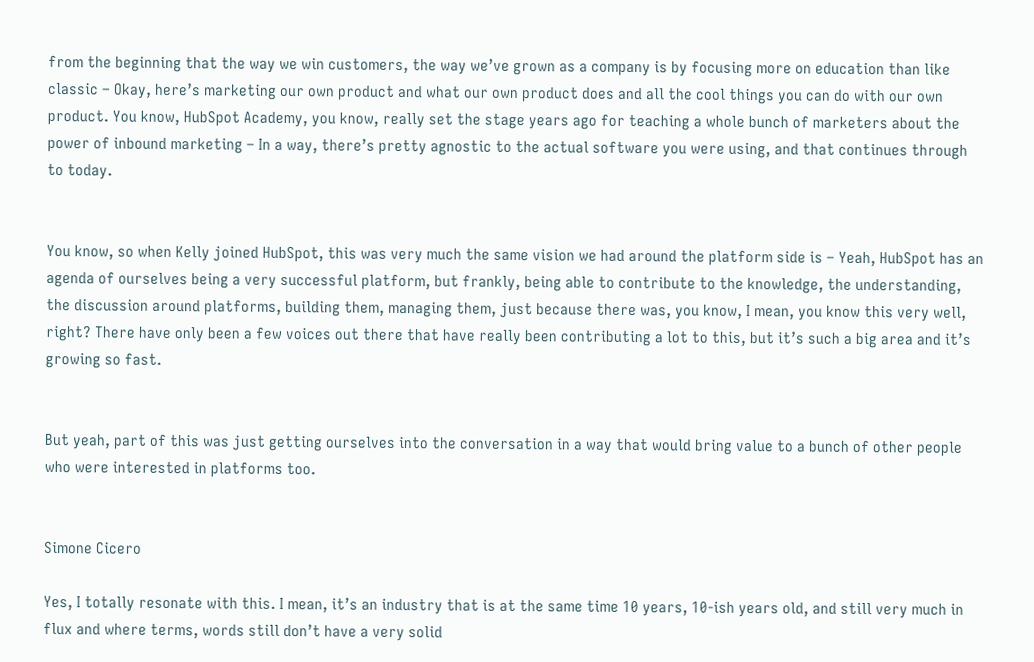from the beginning that the way we win customers, the way we’ve grown as a company is by focusing more on education than like classic – Okay, here’s marketing our own product and what our own product does and all the cool things you can do with our own product. You know, HubSpot Academy, you know, really set the stage years ago for teaching a whole bunch of marketers about the power of inbound marketing – In a way, there’s pretty agnostic to the actual software you were using, and that continues through to today.


You know, so when Kelly joined HubSpot, this was very much the same vision we had around the platform side is – Yeah, HubSpot has an agenda of ourselves being a very successful platform, but frankly, being able to contribute to the knowledge, the understanding, the discussion around platforms, building them, managing them, just because there was, you know, I mean, you know this very well, right? There have only been a few voices out there that have really been contributing a lot to this, but it’s such a big area and it’s growing so fast.


But yeah, part of this was just getting ourselves into the conversation in a way that would bring value to a bunch of other people who were interested in platforms too.


Simone Cicero

Yes, I totally resonate with this. I mean, it’s an industry that is at the same time 10 years, 10-ish years old, and still very much in flux and where terms, words still don’t have a very solid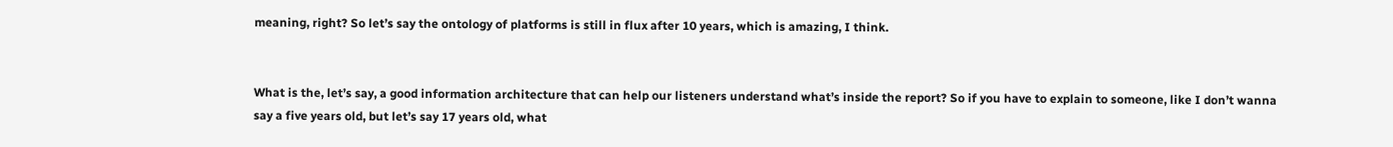meaning, right? So let’s say the ontology of platforms is still in flux after 10 years, which is amazing, I think.


What is the, let’s say, a good information architecture that can help our listeners understand what’s inside the report? So if you have to explain to someone, like I don’t wanna say a five years old, but let’s say 17 years old, what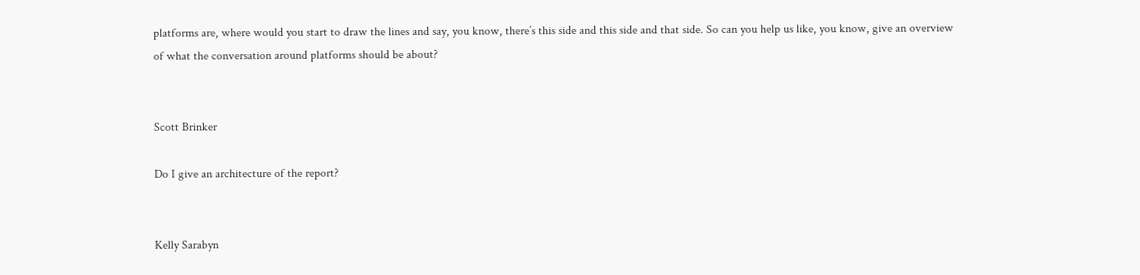platforms are, where would you start to draw the lines and say, you know, there’s this side and this side and that side. So can you help us like, you know, give an overview of what the conversation around platforms should be about?


Scott Brinker

Do I give an architecture of the report?


Kelly Sarabyn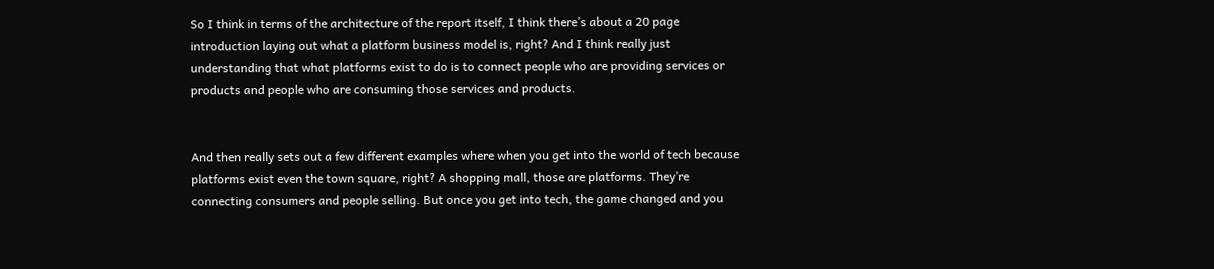So I think in terms of the architecture of the report itself, I think there’s about a 20 page introduction laying out what a platform business model is, right? And I think really just understanding that what platforms exist to do is to connect people who are providing services or products and people who are consuming those services and products.


And then really sets out a few different examples where when you get into the world of tech because platforms exist even the town square, right? A shopping mall, those are platforms. They’re connecting consumers and people selling. But once you get into tech, the game changed and you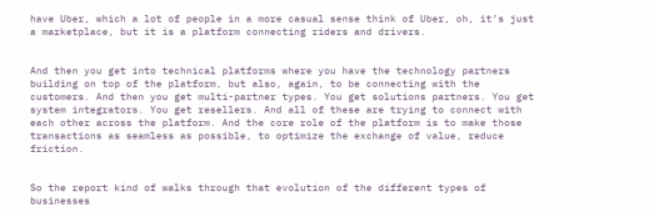have Uber, which a lot of people in a more casual sense think of Uber, oh, it’s just a marketplace, but it is a platform connecting riders and drivers.


And then you get into technical platforms where you have the technology partners building on top of the platform, but also, again, to be connecting with the customers. And then you get multi-partner types. You get solutions partners. You get system integrators. You get resellers. And all of these are trying to connect with each other across the platform. And the core role of the platform is to make those transactions as seamless as possible, to optimize the exchange of value, reduce friction.


So the report kind of walks through that evolution of the different types of businesses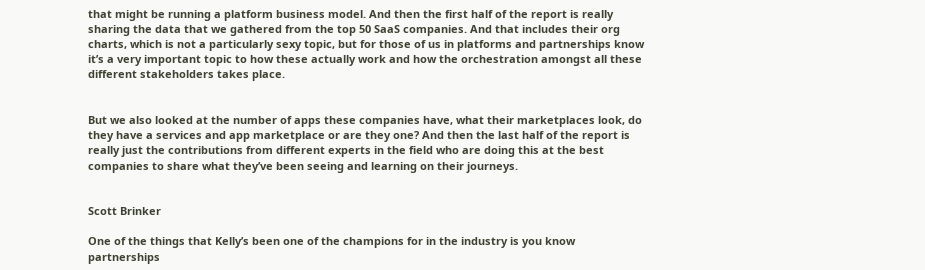that might be running a platform business model. And then the first half of the report is really sharing the data that we gathered from the top 50 SaaS companies. And that includes their org charts, which is not a particularly sexy topic, but for those of us in platforms and partnerships know it’s a very important topic to how these actually work and how the orchestration amongst all these different stakeholders takes place.


But we also looked at the number of apps these companies have, what their marketplaces look, do they have a services and app marketplace or are they one? And then the last half of the report is really just the contributions from different experts in the field who are doing this at the best companies to share what they’ve been seeing and learning on their journeys.


Scott Brinker

One of the things that Kelly’s been one of the champions for in the industry is you know partnerships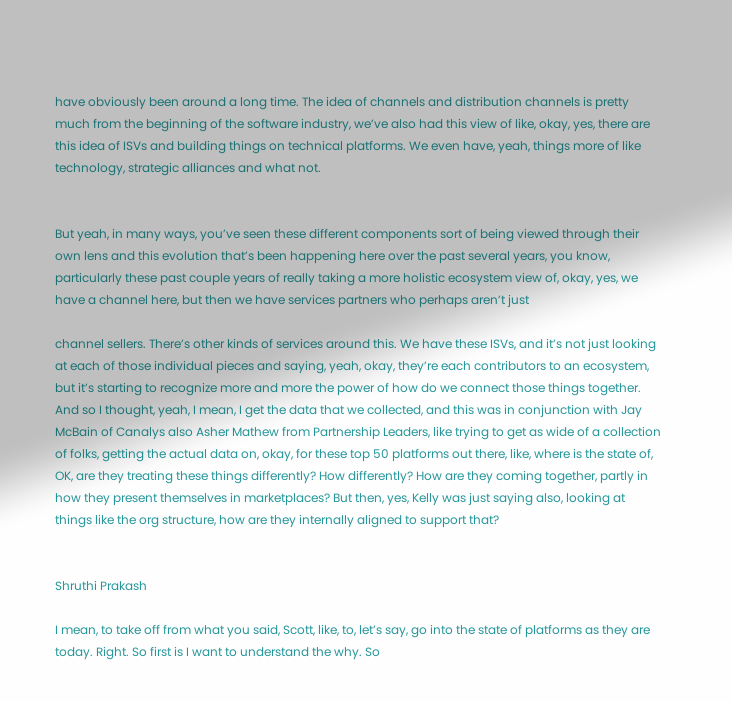have obviously been around a long time. The idea of channels and distribution channels is pretty much from the beginning of the software industry, we’ve also had this view of like, okay, yes, there are this idea of ISVs and building things on technical platforms. We even have, yeah, things more of like technology, strategic alliances and what not.


But yeah, in many ways, you’ve seen these different components sort of being viewed through their own lens and this evolution that’s been happening here over the past several years, you know, particularly these past couple years of really taking a more holistic ecosystem view of, okay, yes, we have a channel here, but then we have services partners who perhaps aren’t just

channel sellers. There’s other kinds of services around this. We have these ISVs, and it’s not just looking at each of those individual pieces and saying, yeah, okay, they’re each contributors to an ecosystem, but it’s starting to recognize more and more the power of how do we connect those things together. And so I thought, yeah, I mean, I get the data that we collected, and this was in conjunction with Jay McBain of Canalys also Asher Mathew from Partnership Leaders, like trying to get as wide of a collection of folks, getting the actual data on, okay, for these top 50 platforms out there, like, where is the state of, OK, are they treating these things differently? How differently? How are they coming together, partly in how they present themselves in marketplaces? But then, yes, Kelly was just saying also, looking at things like the org structure, how are they internally aligned to support that?


Shruthi Prakash

I mean, to take off from what you said, Scott, like, to, let’s say, go into the state of platforms as they are today. Right. So first is I want to understand the why. So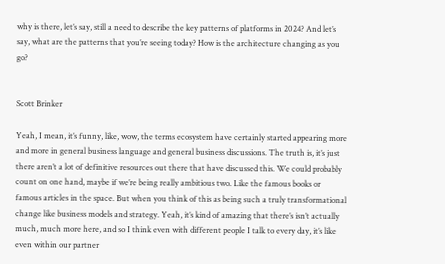why is there, let’s say, still a need to describe the key patterns of platforms in 2024? And let’s say, what are the patterns that you’re seeing today? How is the architecture changing as you go?


Scott Brinker

Yeah, I mean, it’s funny, like, wow, the terms ecosystem have certainly started appearing more and more in general business language and general business discussions. The truth is, it’s just there aren’t a lot of definitive resources out there that have discussed this. We could probably count on one hand, maybe if we’re being really ambitious two. Like the famous books or famous articles in the space. But when you think of this as being such a truly transformational change like business models and strategy. Yeah, it’s kind of amazing that there’s isn’t actually much, much more here, and so I think even with different people I talk to every day, it’s like even within our partner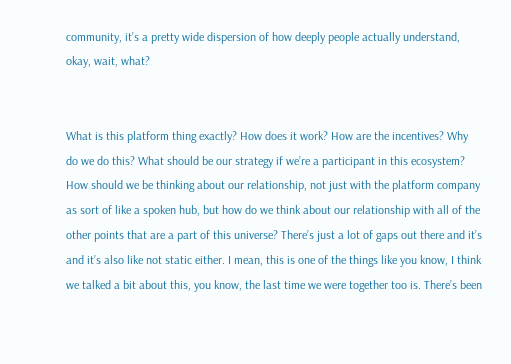community, it’s a pretty wide dispersion of how deeply people actually understand, okay, wait, what?


What is this platform thing exactly? How does it work? How are the incentives? Why do we do this? What should be our strategy if we’re a participant in this ecosystem? How should we be thinking about our relationship, not just with the platform company as sort of like a spoken hub, but how do we think about our relationship with all of the other points that are a part of this universe? There’s just a lot of gaps out there and it’s and it’s also like not static either. I mean, this is one of the things like you know, I think we talked a bit about this, you know, the last time we were together too is. There’s been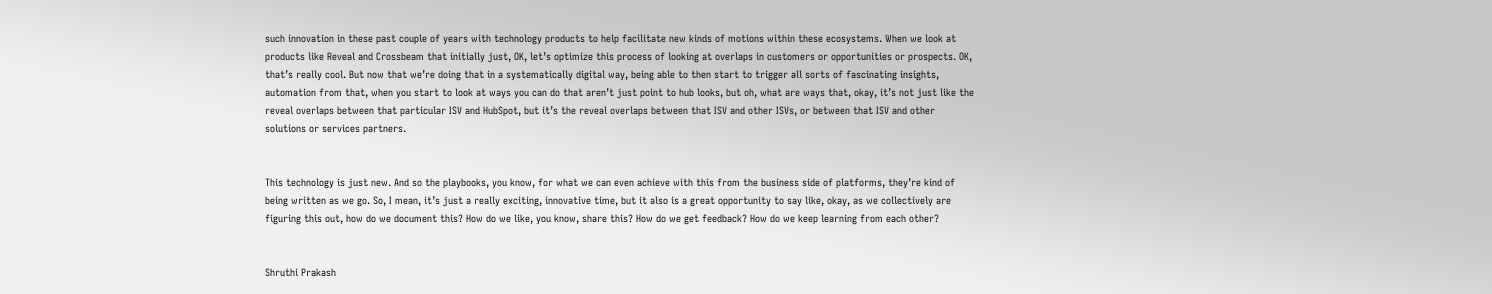such innovation in these past couple of years with technology products to help facilitate new kinds of motions within these ecosystems. When we look at products like Reveal and Crossbeam that initially just, OK, let’s optimize this process of looking at overlaps in customers or opportunities or prospects. OK, that’s really cool. But now that we’re doing that in a systematically digital way, being able to then start to trigger all sorts of fascinating insights, automation from that, when you start to look at ways you can do that aren’t just point to hub looks, but oh, what are ways that, okay, it’s not just like the reveal overlaps between that particular ISV and HubSpot, but it’s the reveal overlaps between that ISV and other ISVs, or between that ISV and other solutions or services partners.


This technology is just new. And so the playbooks, you know, for what we can even achieve with this from the business side of platforms, they’re kind of being written as we go. So, I mean, it’s just a really exciting, innovative time, but it also is a great opportunity to say like, okay, as we collectively are figuring this out, how do we document this? How do we like, you know, share this? How do we get feedback? How do we keep learning from each other?


Shruthi Prakash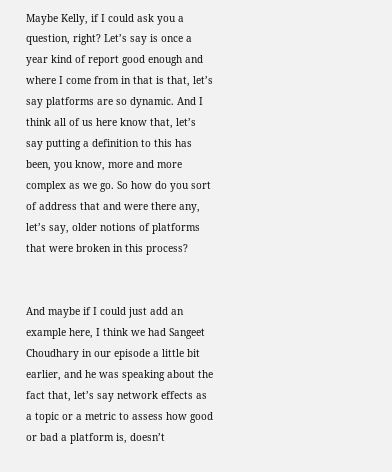Maybe Kelly, if I could ask you a question, right? Let’s say is once a year kind of report good enough and where I come from in that is that, let’s say platforms are so dynamic. And I think all of us here know that, let’s say putting a definition to this has been, you know, more and more complex as we go. So how do you sort of address that and were there any, let’s say, older notions of platforms that were broken in this process?


And maybe if I could just add an example here, I think we had Sangeet Choudhary in our episode a little bit earlier, and he was speaking about the fact that, let’s say network effects as a topic or a metric to assess how good or bad a platform is, doesn’t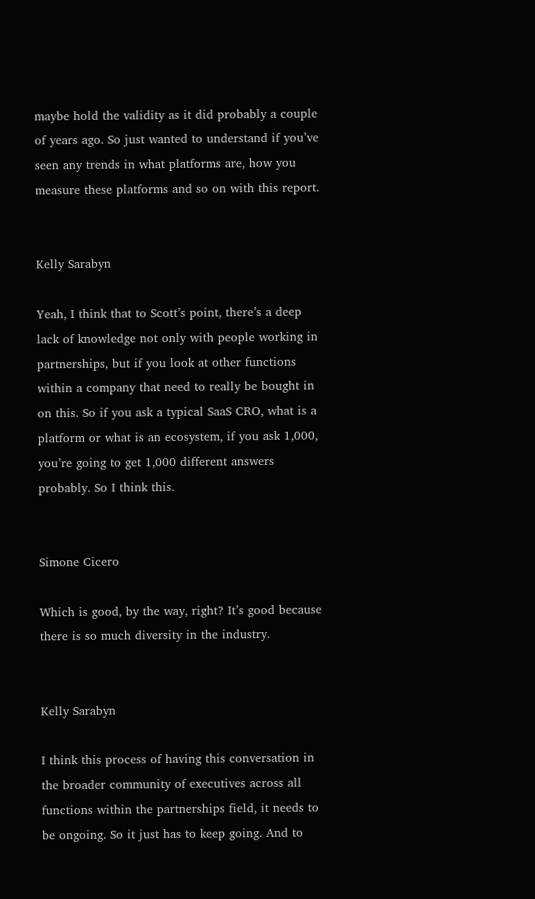maybe hold the validity as it did probably a couple of years ago. So just wanted to understand if you’ve seen any trends in what platforms are, how you measure these platforms and so on with this report.


Kelly Sarabyn

Yeah, I think that to Scott’s point, there’s a deep lack of knowledge not only with people working in partnerships, but if you look at other functions within a company that need to really be bought in on this. So if you ask a typical SaaS CRO, what is a platform or what is an ecosystem, if you ask 1,000, you’re going to get 1,000 different answers probably. So I think this.


Simone Cicero

Which is good, by the way, right? It’s good because there is so much diversity in the industry.


Kelly Sarabyn

I think this process of having this conversation in the broader community of executives across all functions within the partnerships field, it needs to be ongoing. So it just has to keep going. And to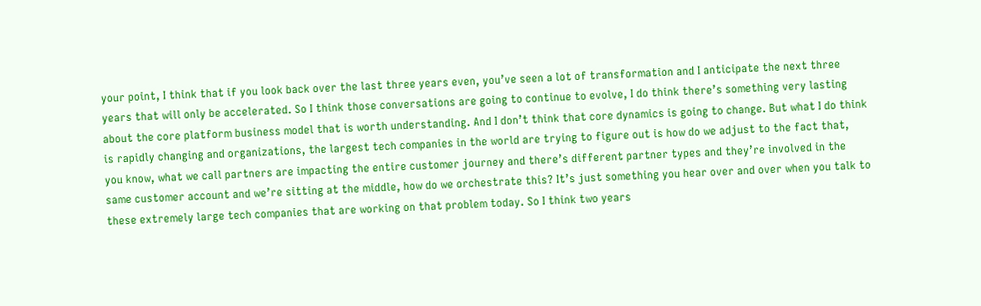your point, I think that if you look back over the last three years even, you’ve seen a lot of transformation and I anticipate the next three years that will only be accelerated. So I think those conversations are going to continue to evolve, I do think there’s something very lasting about the core platform business model that is worth understanding. And I don’t think that core dynamics is going to change. But what I do think is rapidly changing and organizations, the largest tech companies in the world are trying to figure out is how do we adjust to the fact that, you know, what we call partners are impacting the entire customer journey and there’s different partner types and they’re involved in the same customer account and we’re sitting at the middle, how do we orchestrate this? It’s just something you hear over and over when you talk to these extremely large tech companies that are working on that problem today. So I think two years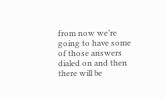from now we’re going to have some of those answers dialed on and then there will be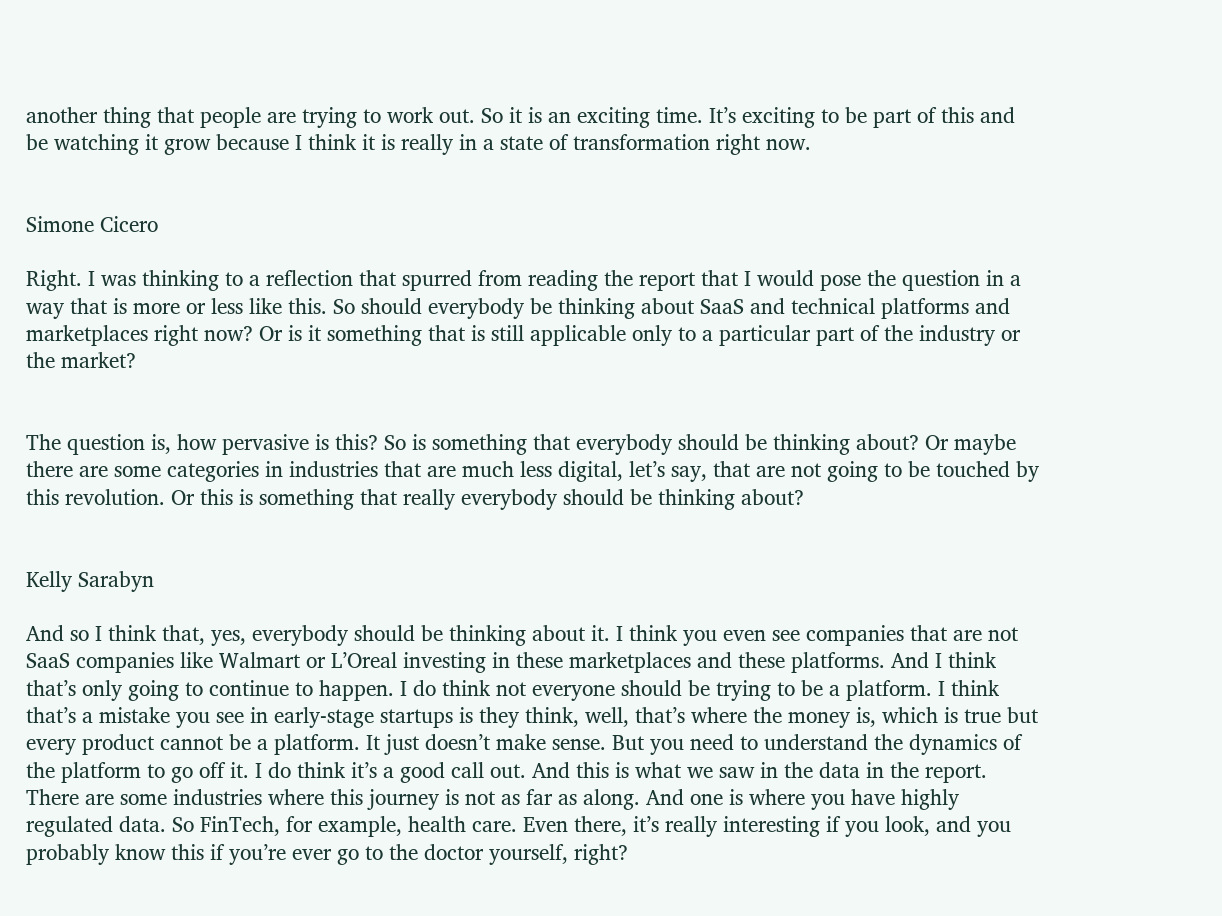another thing that people are trying to work out. So it is an exciting time. It’s exciting to be part of this and be watching it grow because I think it is really in a state of transformation right now.


Simone Cicero

Right. I was thinking to a reflection that spurred from reading the report that I would pose the question in a way that is more or less like this. So should everybody be thinking about SaaS and technical platforms and marketplaces right now? Or is it something that is still applicable only to a particular part of the industry or the market?


The question is, how pervasive is this? So is something that everybody should be thinking about? Or maybe there are some categories in industries that are much less digital, let’s say, that are not going to be touched by this revolution. Or this is something that really everybody should be thinking about?


Kelly Sarabyn

And so I think that, yes, everybody should be thinking about it. I think you even see companies that are not SaaS companies like Walmart or L’Oreal investing in these marketplaces and these platforms. And I think that’s only going to continue to happen. I do think not everyone should be trying to be a platform. I think that’s a mistake you see in early-stage startups is they think, well, that’s where the money is, which is true but every product cannot be a platform. It just doesn’t make sense. But you need to understand the dynamics of the platform to go off it. I do think it’s a good call out. And this is what we saw in the data in the report. There are some industries where this journey is not as far as along. And one is where you have highly regulated data. So FinTech, for example, health care. Even there, it’s really interesting if you look, and you probably know this if you’re ever go to the doctor yourself, right?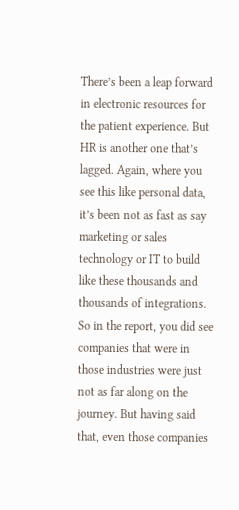There’s been a leap forward in electronic resources for the patient experience. But HR is another one that’s lagged. Again, where you see this like personal data, it’s been not as fast as say marketing or sales technology or IT to build like these thousands and thousands of integrations. So in the report, you did see companies that were in those industries were just not as far along on the journey. But having said that, even those companies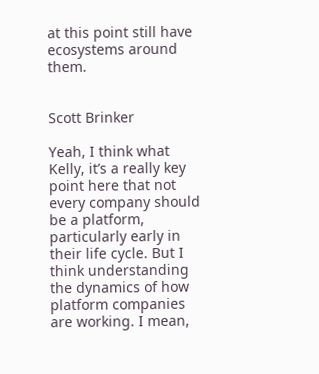at this point still have ecosystems around them.


Scott Brinker

Yeah, I think what Kelly, it’s a really key point here that not every company should be a platform, particularly early in their life cycle. But I think understanding the dynamics of how platform companies are working. I mean,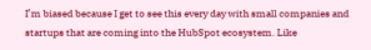I’m biased because I get to see this every day with small companies and startups that are coming into the HubSpot ecosystem. Like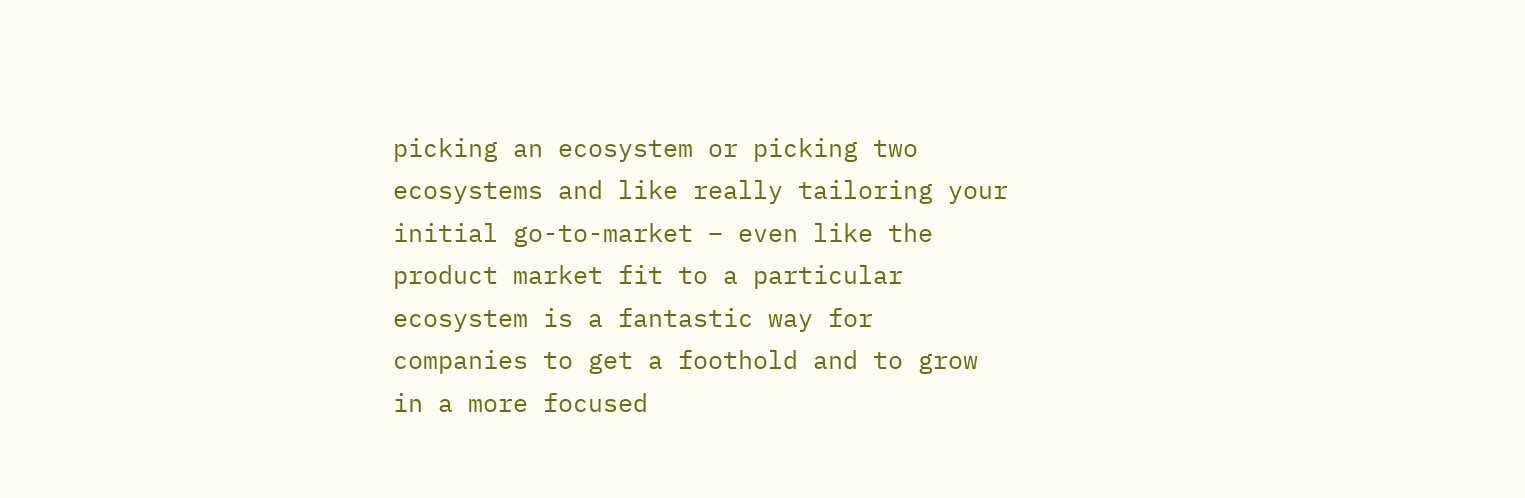picking an ecosystem or picking two ecosystems and like really tailoring your initial go-to-market – even like the product market fit to a particular ecosystem is a fantastic way for companies to get a foothold and to grow in a more focused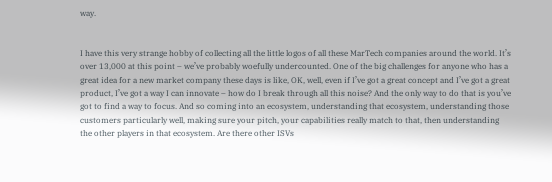way.


I have this very strange hobby of collecting all the little logos of all these MarTech companies around the world. It’s over 13,000 at this point – we’ve probably woefully undercounted. One of the big challenges for anyone who has a great idea for a new market company these days is like, OK, well, even if I’ve got a great concept and I’ve got a great product, I’ve got a way I can innovate – how do I break through all this noise? And the only way to do that is you’ve got to find a way to focus. And so coming into an ecosystem, understanding that ecosystem, understanding those customers particularly well, making sure your pitch, your capabilities really match to that, then understanding the other players in that ecosystem. Are there other ISVs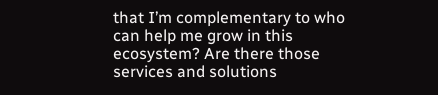that I’m complementary to who can help me grow in this ecosystem? Are there those services and solutions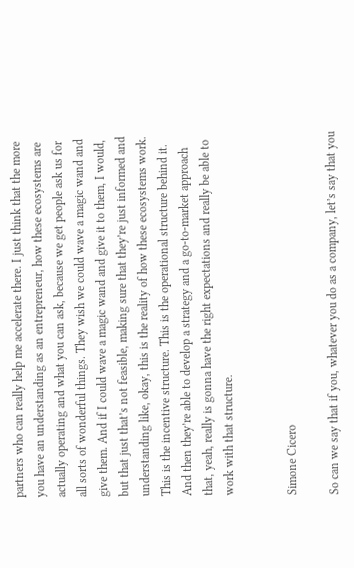partners who can really help me accelerate there. I just think that the more you have an understanding as an entrepreneur, how these ecosystems are actually operating and what you can ask, because we get people ask us for all sorts of wonderful things. They wish we could wave a magic wand and give them. And if I could wave a magic wand and give it to them, I would, but that just that’s not feasible, making sure that they’re just informed and understanding like, okay, this is the reality of how these ecosystems work. This is the incentive structure. This is the operational structure behind it. And then they’re able to develop a strategy and a go-to-market approach that, yeah, really is gonna have the right expectations and really be able to work with that structure.


Simone Cicero

So can we say that if you, whatever you do as a company, let’s say that you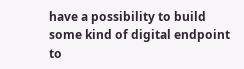have a possibility to build some kind of digital endpoint to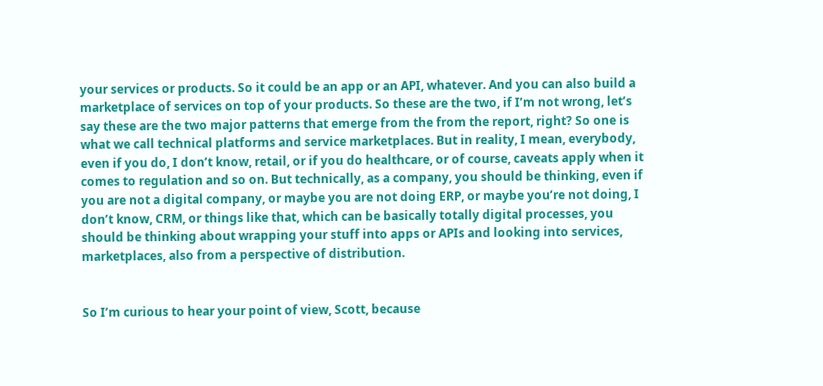your services or products. So it could be an app or an API, whatever. And you can also build a marketplace of services on top of your products. So these are the two, if I’m not wrong, let’s say these are the two major patterns that emerge from the from the report, right? So one is what we call technical platforms and service marketplaces. But in reality, I mean, everybody, even if you do, I don’t know, retail, or if you do healthcare, or of course, caveats apply when it comes to regulation and so on. But technically, as a company, you should be thinking, even if you are not a digital company, or maybe you are not doing ERP, or maybe you’re not doing, I don’t know, CRM, or things like that, which can be basically totally digital processes, you should be thinking about wrapping your stuff into apps or APIs and looking into services, marketplaces, also from a perspective of distribution.


So I’m curious to hear your point of view, Scott, because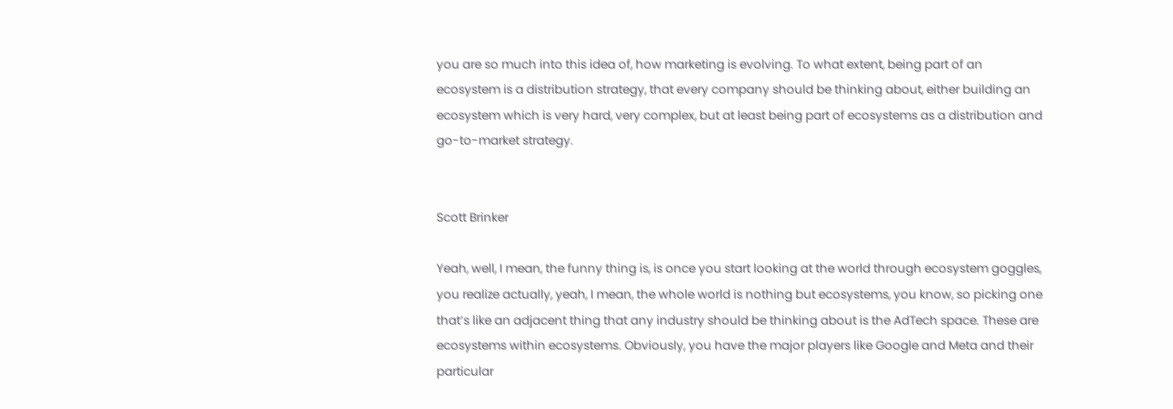you are so much into this idea of, how marketing is evolving. To what extent, being part of an ecosystem is a distribution strategy, that every company should be thinking about, either building an ecosystem which is very hard, very complex, but at least being part of ecosystems as a distribution and go-to-market strategy.


Scott Brinker

Yeah, well, I mean, the funny thing is, is once you start looking at the world through ecosystem goggles, you realize actually, yeah, I mean, the whole world is nothing but ecosystems, you know, so picking one that’s like an adjacent thing that any industry should be thinking about is the AdTech space. These are ecosystems within ecosystems. Obviously, you have the major players like Google and Meta and their particular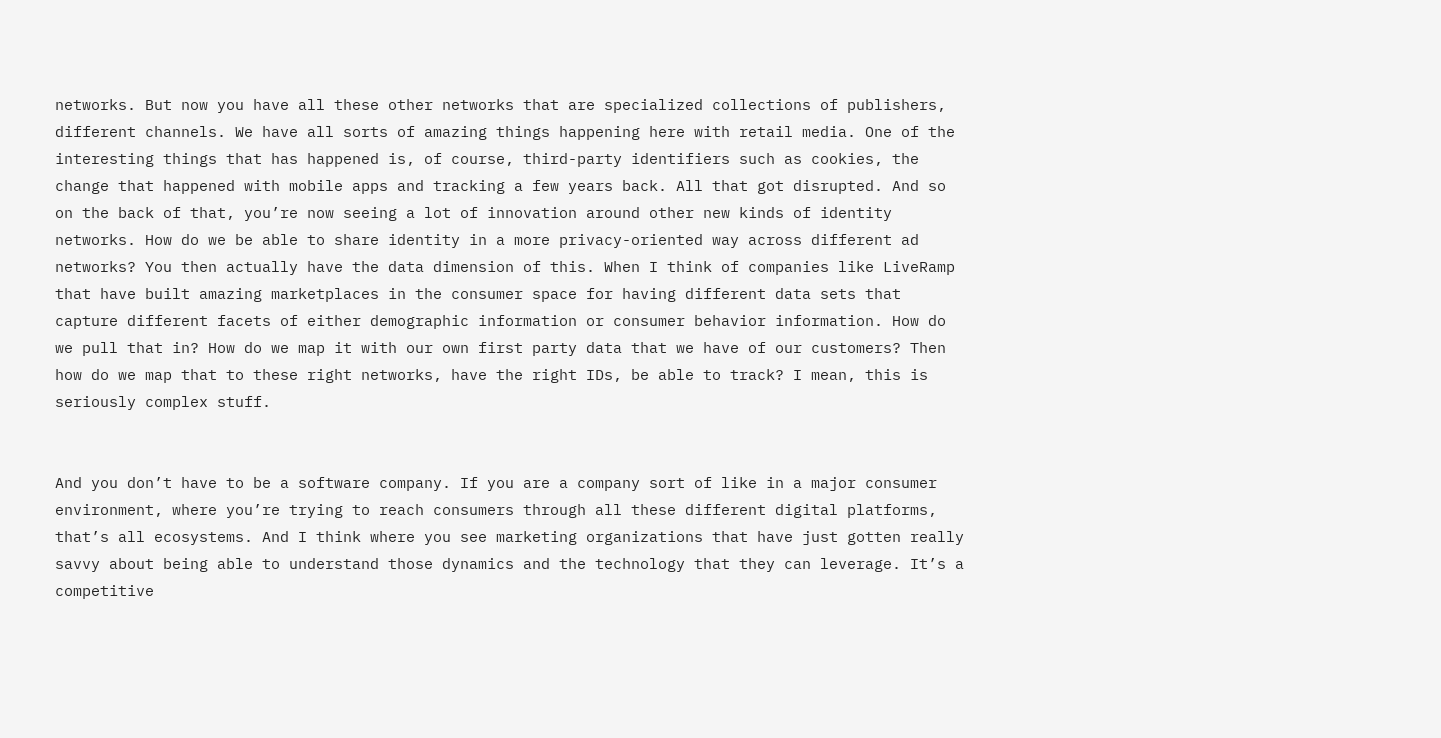networks. But now you have all these other networks that are specialized collections of publishers, different channels. We have all sorts of amazing things happening here with retail media. One of the interesting things that has happened is, of course, third-party identifiers such as cookies, the change that happened with mobile apps and tracking a few years back. All that got disrupted. And so on the back of that, you’re now seeing a lot of innovation around other new kinds of identity networks. How do we be able to share identity in a more privacy-oriented way across different ad networks? You then actually have the data dimension of this. When I think of companies like LiveRamp that have built amazing marketplaces in the consumer space for having different data sets that capture different facets of either demographic information or consumer behavior information. How do we pull that in? How do we map it with our own first party data that we have of our customers? Then how do we map that to these right networks, have the right IDs, be able to track? I mean, this is seriously complex stuff.


And you don’t have to be a software company. If you are a company sort of like in a major consumer environment, where you’re trying to reach consumers through all these different digital platforms, that’s all ecosystems. And I think where you see marketing organizations that have just gotten really savvy about being able to understand those dynamics and the technology that they can leverage. It’s a competitive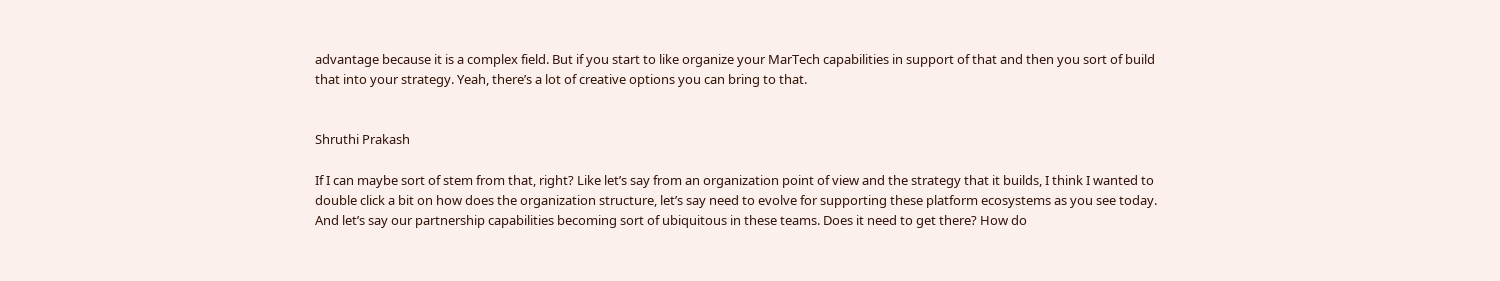advantage because it is a complex field. But if you start to like organize your MarTech capabilities in support of that and then you sort of build that into your strategy. Yeah, there’s a lot of creative options you can bring to that.


Shruthi Prakash

If I can maybe sort of stem from that, right? Like let’s say from an organization point of view and the strategy that it builds, I think I wanted to double click a bit on how does the organization structure, let’s say need to evolve for supporting these platform ecosystems as you see today. And let’s say our partnership capabilities becoming sort of ubiquitous in these teams. Does it need to get there? How do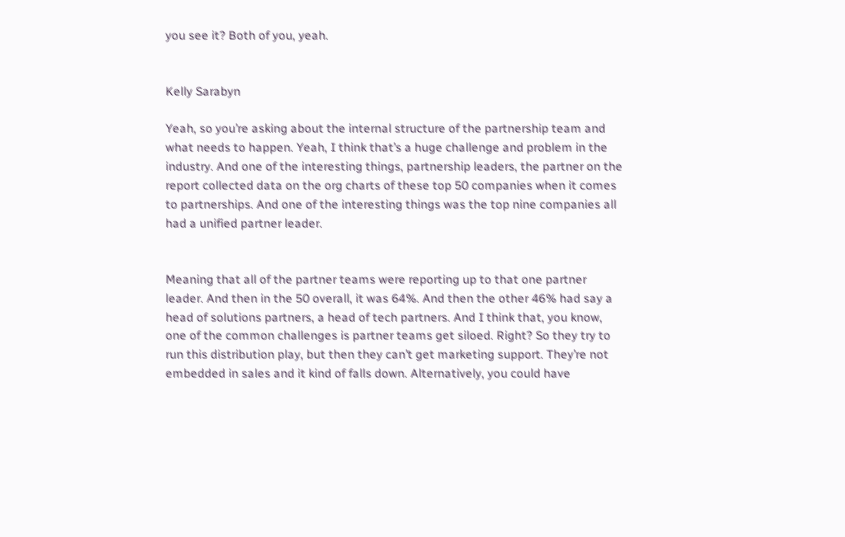you see it? Both of you, yeah.


Kelly Sarabyn

Yeah, so you’re asking about the internal structure of the partnership team and what needs to happen. Yeah, I think that’s a huge challenge and problem in the industry. And one of the interesting things, partnership leaders, the partner on the report collected data on the org charts of these top 50 companies when it comes to partnerships. And one of the interesting things was the top nine companies all had a unified partner leader.


Meaning that all of the partner teams were reporting up to that one partner leader. And then in the 50 overall, it was 64%. And then the other 46% had say a head of solutions partners, a head of tech partners. And I think that, you know, one of the common challenges is partner teams get siloed. Right? So they try to run this distribution play, but then they can’t get marketing support. They’re not embedded in sales and it kind of falls down. Alternatively, you could have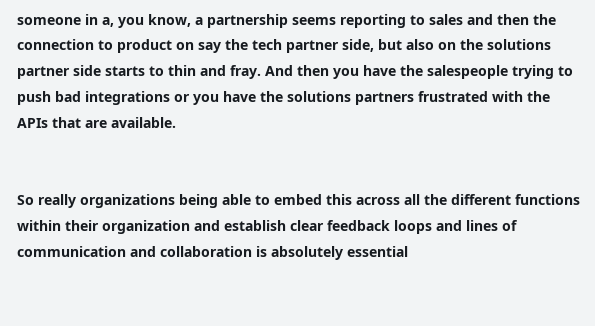someone in a, you know, a partnership seems reporting to sales and then the connection to product on say the tech partner side, but also on the solutions partner side starts to thin and fray. And then you have the salespeople trying to push bad integrations or you have the solutions partners frustrated with the APIs that are available.


So really organizations being able to embed this across all the different functions within their organization and establish clear feedback loops and lines of communication and collaboration is absolutely essential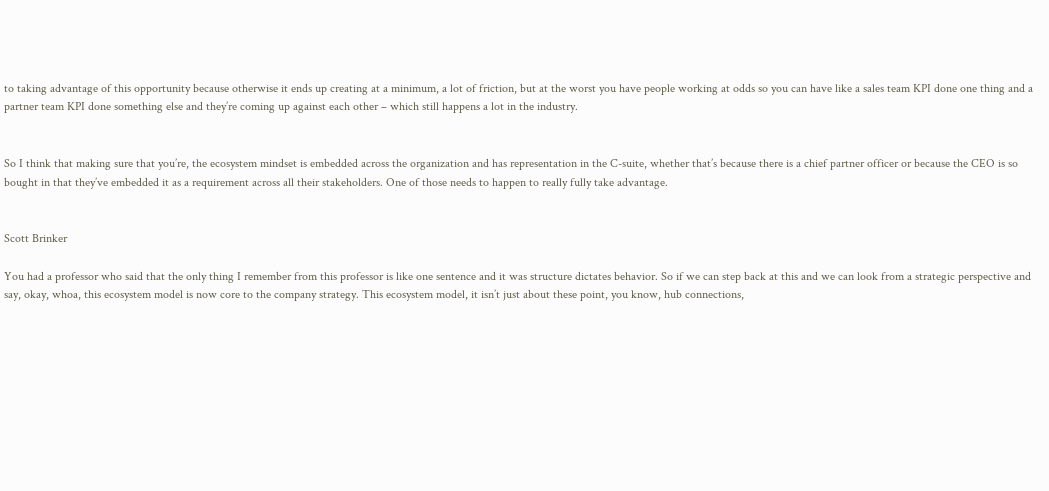to taking advantage of this opportunity because otherwise it ends up creating at a minimum, a lot of friction, but at the worst you have people working at odds so you can have like a sales team KPI done one thing and a partner team KPI done something else and they’re coming up against each other – which still happens a lot in the industry.


So I think that making sure that you’re, the ecosystem mindset is embedded across the organization and has representation in the C-suite, whether that’s because there is a chief partner officer or because the CEO is so bought in that they’ve embedded it as a requirement across all their stakeholders. One of those needs to happen to really fully take advantage.


Scott Brinker

You had a professor who said that the only thing I remember from this professor is like one sentence and it was structure dictates behavior. So if we can step back at this and we can look from a strategic perspective and say, okay, whoa, this ecosystem model is now core to the company strategy. This ecosystem model, it isn’t just about these point, you know, hub connections,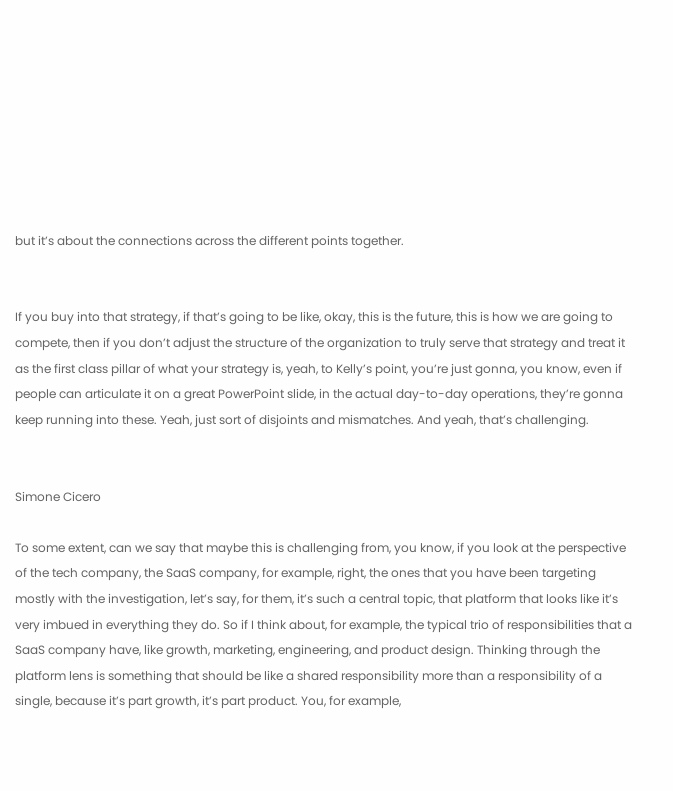but it’s about the connections across the different points together.


If you buy into that strategy, if that’s going to be like, okay, this is the future, this is how we are going to compete, then if you don’t adjust the structure of the organization to truly serve that strategy and treat it as the first class pillar of what your strategy is, yeah, to Kelly’s point, you’re just gonna, you know, even if people can articulate it on a great PowerPoint slide, in the actual day-to-day operations, they’re gonna keep running into these. Yeah, just sort of disjoints and mismatches. And yeah, that’s challenging.


Simone Cicero

To some extent, can we say that maybe this is challenging from, you know, if you look at the perspective of the tech company, the SaaS company, for example, right, the ones that you have been targeting mostly with the investigation, let’s say, for them, it’s such a central topic, that platform that looks like it’s very imbued in everything they do. So if I think about, for example, the typical trio of responsibilities that a SaaS company have, like growth, marketing, engineering, and product design. Thinking through the platform lens is something that should be like a shared responsibility more than a responsibility of a single, because it’s part growth, it’s part product. You, for example,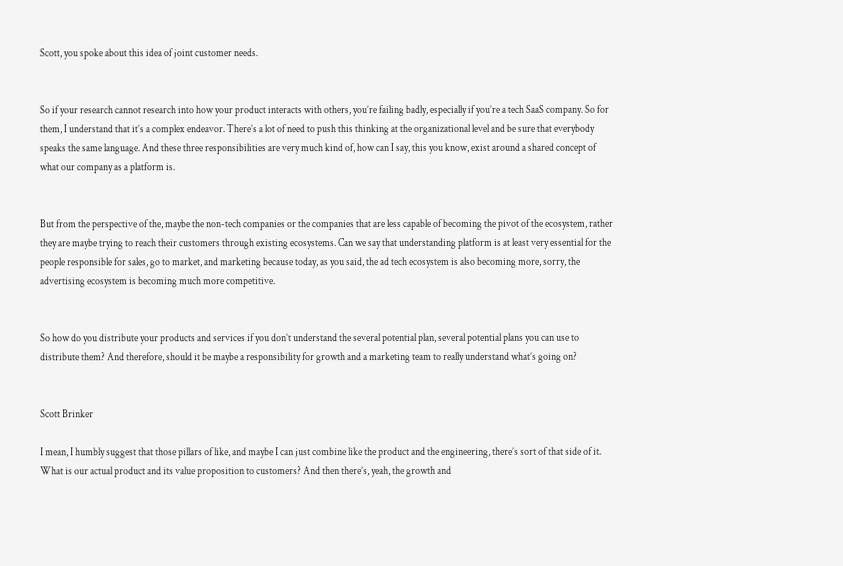Scott, you spoke about this idea of joint customer needs.


So if your research cannot research into how your product interacts with others, you’re failing badly, especially if you’re a tech SaaS company. So for them, I understand that it’s a complex endeavor. There’s a lot of need to push this thinking at the organizational level and be sure that everybody speaks the same language. And these three responsibilities are very much kind of, how can I say, this you know, exist around a shared concept of what our company as a platform is.


But from the perspective of the, maybe the non-tech companies or the companies that are less capable of becoming the pivot of the ecosystem, rather they are maybe trying to reach their customers through existing ecosystems. Can we say that understanding platform is at least very essential for the people responsible for sales, go to market, and marketing because today, as you said, the ad tech ecosystem is also becoming more, sorry, the advertising ecosystem is becoming much more competitive.


So how do you distribute your products and services if you don’t understand the several potential plan, several potential plans you can use to distribute them? And therefore, should it be maybe a responsibility for growth and a marketing team to really understand what’s going on?


Scott Brinker

I mean, I humbly suggest that those pillars of like, and maybe I can just combine like the product and the engineering, there’s sort of that side of it. What is our actual product and its value proposition to customers? And then there’s, yeah, the growth and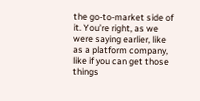the go-to-market side of it. You’re right, as we were saying earlier, like as a platform company, like if you can get those things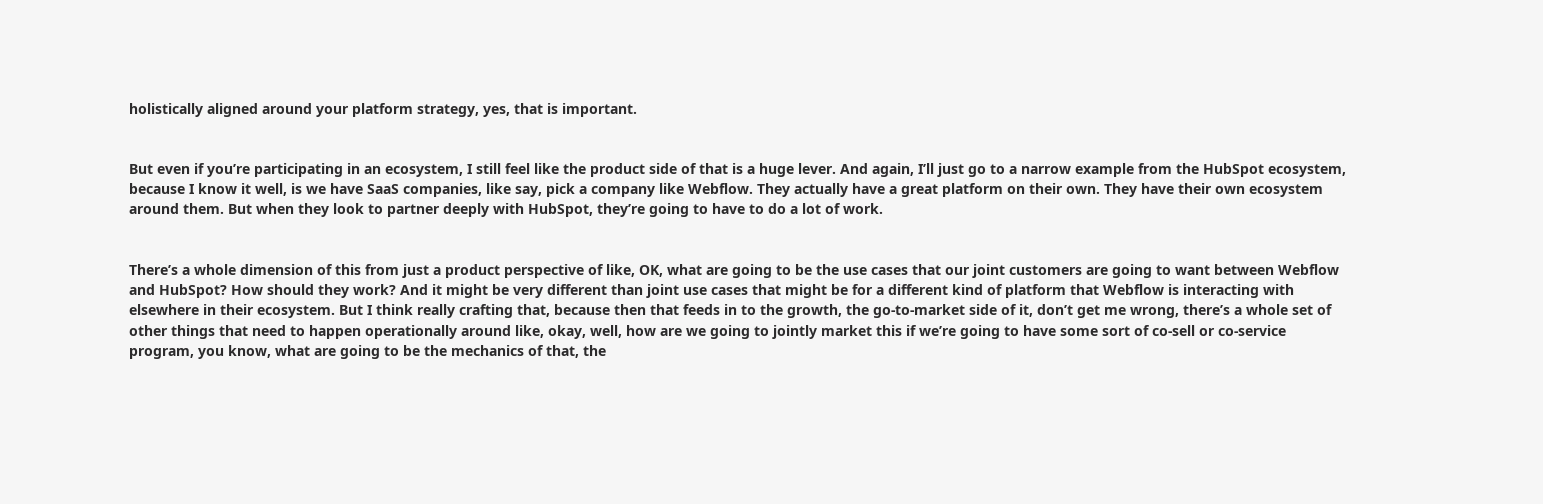holistically aligned around your platform strategy, yes, that is important.


But even if you’re participating in an ecosystem, I still feel like the product side of that is a huge lever. And again, I’ll just go to a narrow example from the HubSpot ecosystem, because I know it well, is we have SaaS companies, like say, pick a company like Webflow. They actually have a great platform on their own. They have their own ecosystem around them. But when they look to partner deeply with HubSpot, they’re going to have to do a lot of work.


There’s a whole dimension of this from just a product perspective of like, OK, what are going to be the use cases that our joint customers are going to want between Webflow and HubSpot? How should they work? And it might be very different than joint use cases that might be for a different kind of platform that Webflow is interacting with elsewhere in their ecosystem. But I think really crafting that, because then that feeds in to the growth, the go-to-market side of it, don’t get me wrong, there’s a whole set of other things that need to happen operationally around like, okay, well, how are we going to jointly market this if we’re going to have some sort of co-sell or co-service program, you know, what are going to be the mechanics of that, the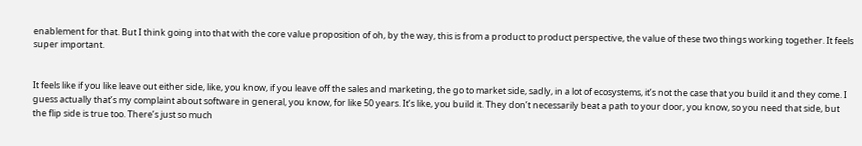enablement for that. But I think going into that with the core value proposition of oh, by the way, this is from a product to product perspective, the value of these two things working together. It feels super important.


It feels like if you like leave out either side, like, you know, if you leave off the sales and marketing, the go to market side, sadly, in a lot of ecosystems, it’s not the case that you build it and they come. I guess actually that’s my complaint about software in general, you know, for like 50 years. It’s like, you build it. They don’t necessarily beat a path to your door, you know, so you need that side, but the flip side is true too. There’s just so much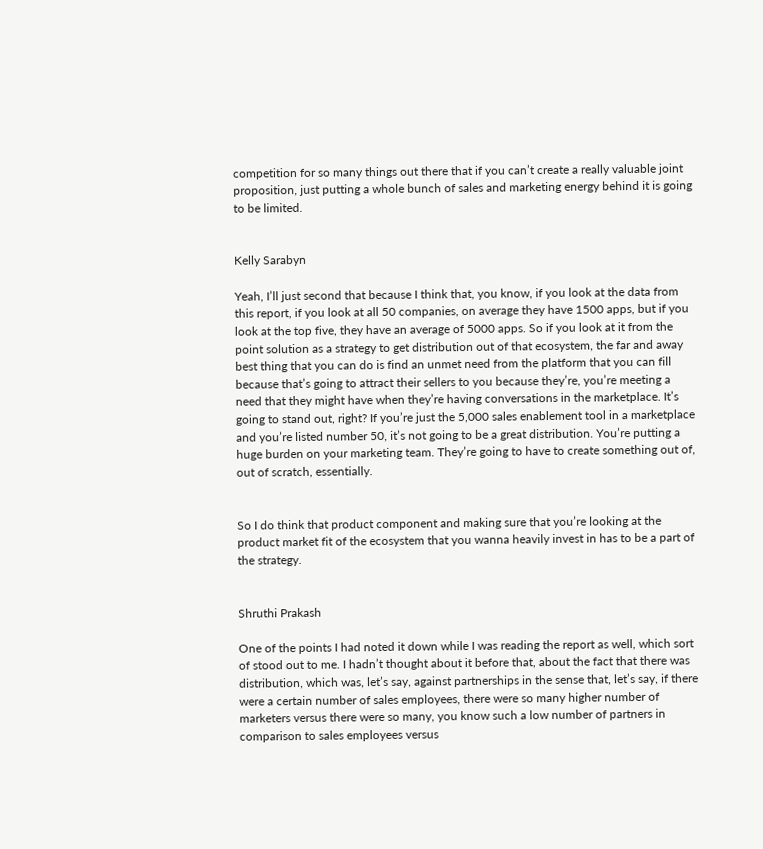competition for so many things out there that if you can’t create a really valuable joint proposition, just putting a whole bunch of sales and marketing energy behind it is going to be limited.


Kelly Sarabyn

Yeah, I’ll just second that because I think that, you know, if you look at the data from this report, if you look at all 50 companies, on average they have 1500 apps, but if you look at the top five, they have an average of 5000 apps. So if you look at it from the point solution as a strategy to get distribution out of that ecosystem, the far and away best thing that you can do is find an unmet need from the platform that you can fill because that’s going to attract their sellers to you because they’re, you’re meeting a need that they might have when they’re having conversations in the marketplace. It’s going to stand out, right? If you’re just the 5,000 sales enablement tool in a marketplace and you’re listed number 50, it’s not going to be a great distribution. You’re putting a huge burden on your marketing team. They’re going to have to create something out of, out of scratch, essentially.


So I do think that product component and making sure that you’re looking at the product market fit of the ecosystem that you wanna heavily invest in has to be a part of the strategy.


Shruthi Prakash

One of the points I had noted it down while I was reading the report as well, which sort of stood out to me. I hadn’t thought about it before that, about the fact that there was distribution, which was, let’s say, against partnerships in the sense that, let’s say, if there were a certain number of sales employees, there were so many higher number of marketers versus there were so many, you know such a low number of partners in comparison to sales employees versus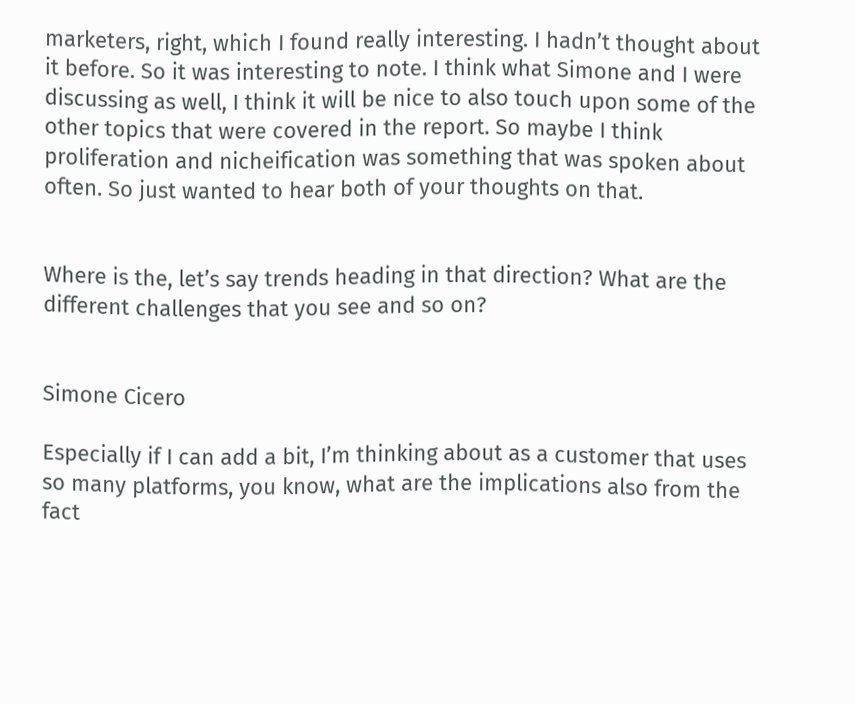marketers, right, which I found really interesting. I hadn’t thought about it before. So it was interesting to note. I think what Simone and I were discussing as well, I think it will be nice to also touch upon some of the other topics that were covered in the report. So maybe I think proliferation and nicheification was something that was spoken about often. So just wanted to hear both of your thoughts on that.


Where is the, let’s say trends heading in that direction? What are the different challenges that you see and so on?


Simone Cicero

Especially if I can add a bit, I’m thinking about as a customer that uses so many platforms, you know, what are the implications also from the fact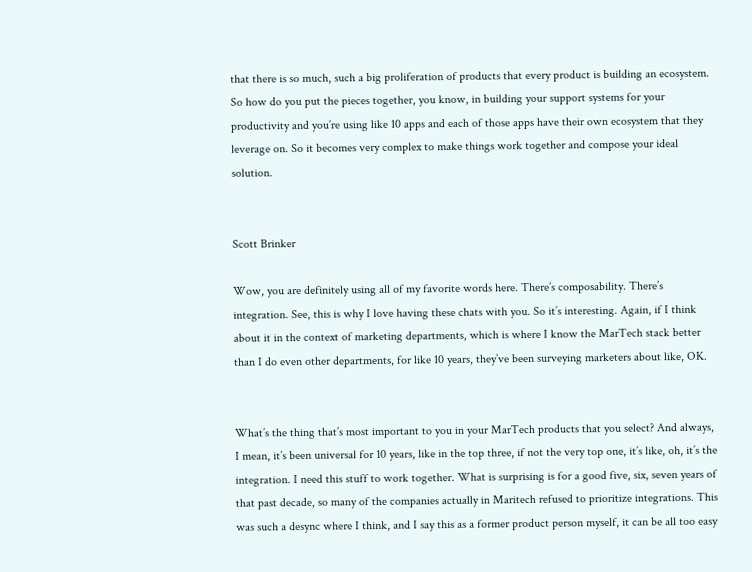that there is so much, such a big proliferation of products that every product is building an ecosystem. So how do you put the pieces together, you know, in building your support systems for your productivity and you’re using like 10 apps and each of those apps have their own ecosystem that they leverage on. So it becomes very complex to make things work together and compose your ideal solution.


Scott Brinker

Wow, you are definitely using all of my favorite words here. There’s composability. There’s integration. See, this is why I love having these chats with you. So it’s interesting. Again, if I think about it in the context of marketing departments, which is where I know the MarTech stack better than I do even other departments, for like 10 years, they’ve been surveying marketers about like, OK.


What’s the thing that’s most important to you in your MarTech products that you select? And always, I mean, it’s been universal for 10 years, like in the top three, if not the very top one, it’s like, oh, it’s the integration. I need this stuff to work together. What is surprising is for a good five, six, seven years of that past decade, so many of the companies actually in Maritech refused to prioritize integrations. This was such a desync where I think, and I say this as a former product person myself, it can be all too easy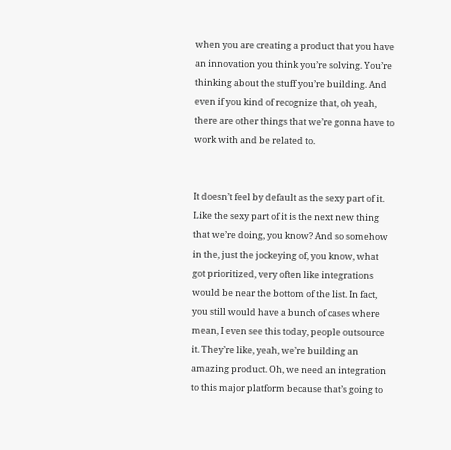when you are creating a product that you have an innovation you think you’re solving. You’re thinking about the stuff you’re building. And even if you kind of recognize that, oh yeah, there are other things that we’re gonna have to work with and be related to.


It doesn’t feel by default as the sexy part of it. Like the sexy part of it is the next new thing that we’re doing, you know? And so somehow in the, just the jockeying of, you know, what got prioritized, very often like integrations would be near the bottom of the list. In fact, you still would have a bunch of cases where mean, I even see this today, people outsource it. They’re like, yeah, we’re building an amazing product. Oh, we need an integration to this major platform because that’s going to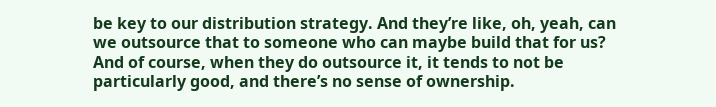be key to our distribution strategy. And they’re like, oh, yeah, can we outsource that to someone who can maybe build that for us? And of course, when they do outsource it, it tends to not be particularly good, and there’s no sense of ownership.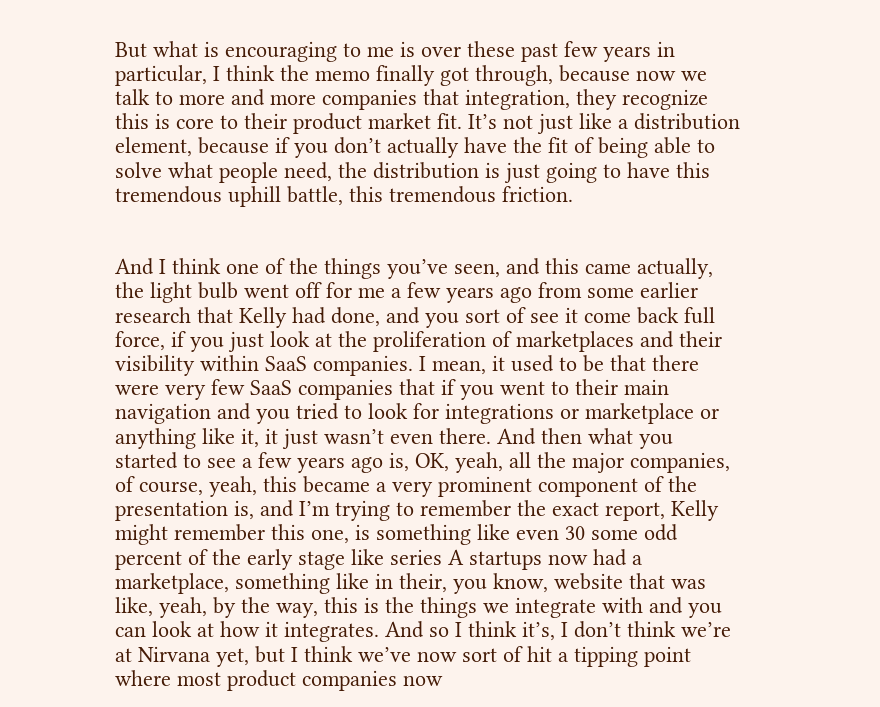But what is encouraging to me is over these past few years in particular, I think the memo finally got through, because now we talk to more and more companies that integration, they recognize this is core to their product market fit. It’s not just like a distribution element, because if you don’t actually have the fit of being able to solve what people need, the distribution is just going to have this tremendous uphill battle, this tremendous friction.


And I think one of the things you’ve seen, and this came actually, the light bulb went off for me a few years ago from some earlier research that Kelly had done, and you sort of see it come back full force, if you just look at the proliferation of marketplaces and their visibility within SaaS companies. I mean, it used to be that there were very few SaaS companies that if you went to their main navigation and you tried to look for integrations or marketplace or anything like it, it just wasn’t even there. And then what you started to see a few years ago is, OK, yeah, all the major companies, of course, yeah, this became a very prominent component of the presentation is, and I’m trying to remember the exact report, Kelly might remember this one, is something like even 30 some odd percent of the early stage like series A startups now had a marketplace, something like in their, you know, website that was like, yeah, by the way, this is the things we integrate with and you can look at how it integrates. And so I think it’s, I don’t think we’re at Nirvana yet, but I think we’ve now sort of hit a tipping point where most product companies now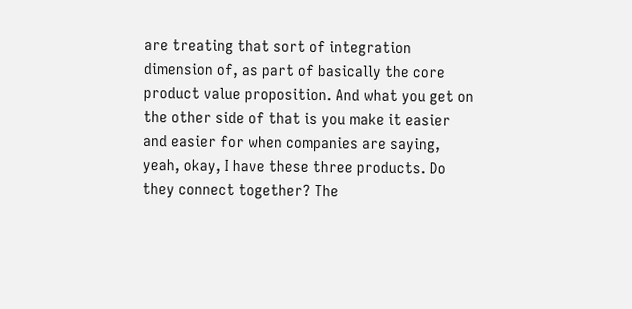are treating that sort of integration dimension of, as part of basically the core product value proposition. And what you get on the other side of that is you make it easier and easier for when companies are saying, yeah, okay, I have these three products. Do they connect together? The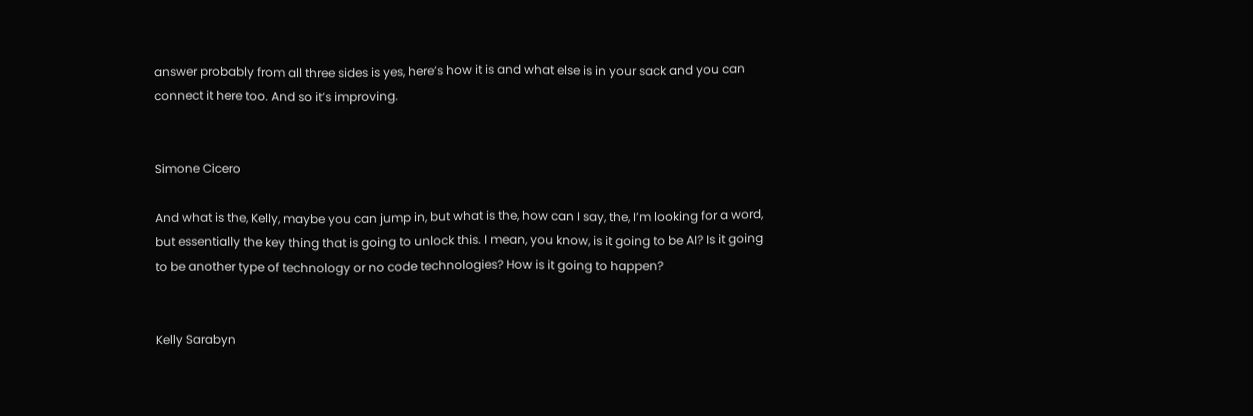answer probably from all three sides is yes, here’s how it is and what else is in your sack and you can connect it here too. And so it’s improving.


Simone Cicero

And what is the, Kelly, maybe you can jump in, but what is the, how can I say, the, I’m looking for a word, but essentially the key thing that is going to unlock this. I mean, you know, is it going to be AI? Is it going to be another type of technology or no code technologies? How is it going to happen?


Kelly Sarabyn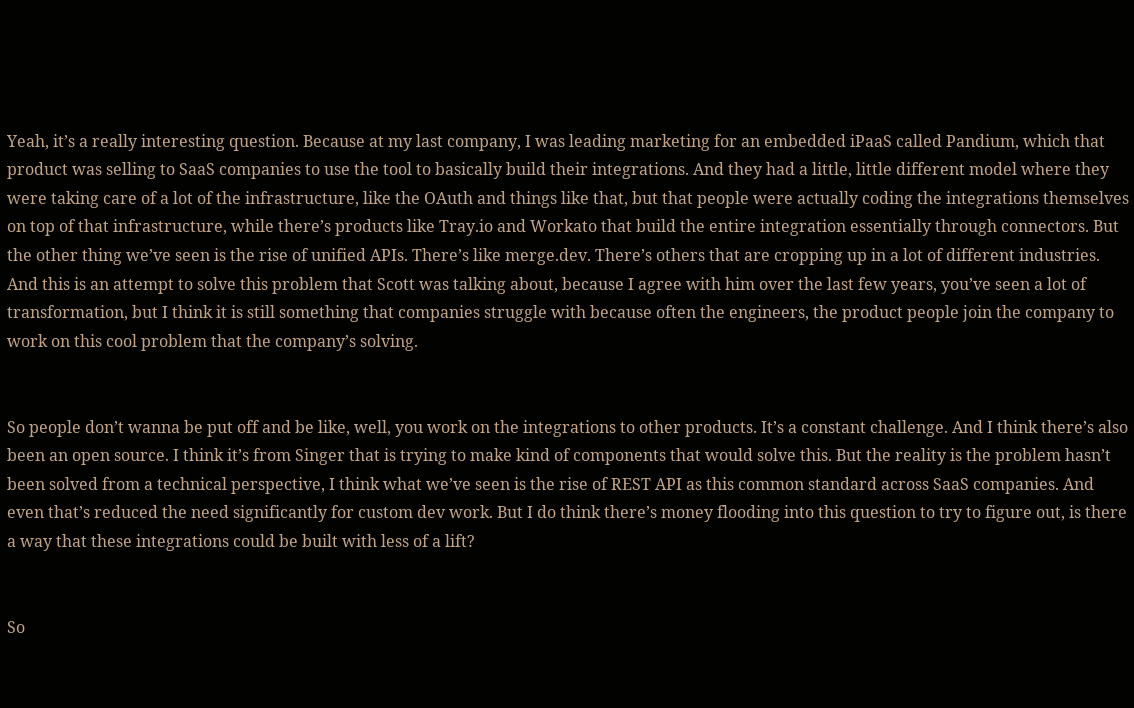Yeah, it’s a really interesting question. Because at my last company, I was leading marketing for an embedded iPaaS called Pandium, which that product was selling to SaaS companies to use the tool to basically build their integrations. And they had a little, little different model where they were taking care of a lot of the infrastructure, like the OAuth and things like that, but that people were actually coding the integrations themselves on top of that infrastructure, while there’s products like Tray.io and Workato that build the entire integration essentially through connectors. But the other thing we’ve seen is the rise of unified APIs. There’s like merge.dev. There’s others that are cropping up in a lot of different industries. And this is an attempt to solve this problem that Scott was talking about, because I agree with him over the last few years, you’ve seen a lot of transformation, but I think it is still something that companies struggle with because often the engineers, the product people join the company to work on this cool problem that the company’s solving.


So people don’t wanna be put off and be like, well, you work on the integrations to other products. It’s a constant challenge. And I think there’s also been an open source. I think it’s from Singer that is trying to make kind of components that would solve this. But the reality is the problem hasn’t been solved from a technical perspective, I think what we’ve seen is the rise of REST API as this common standard across SaaS companies. And even that’s reduced the need significantly for custom dev work. But I do think there’s money flooding into this question to try to figure out, is there a way that these integrations could be built with less of a lift?


So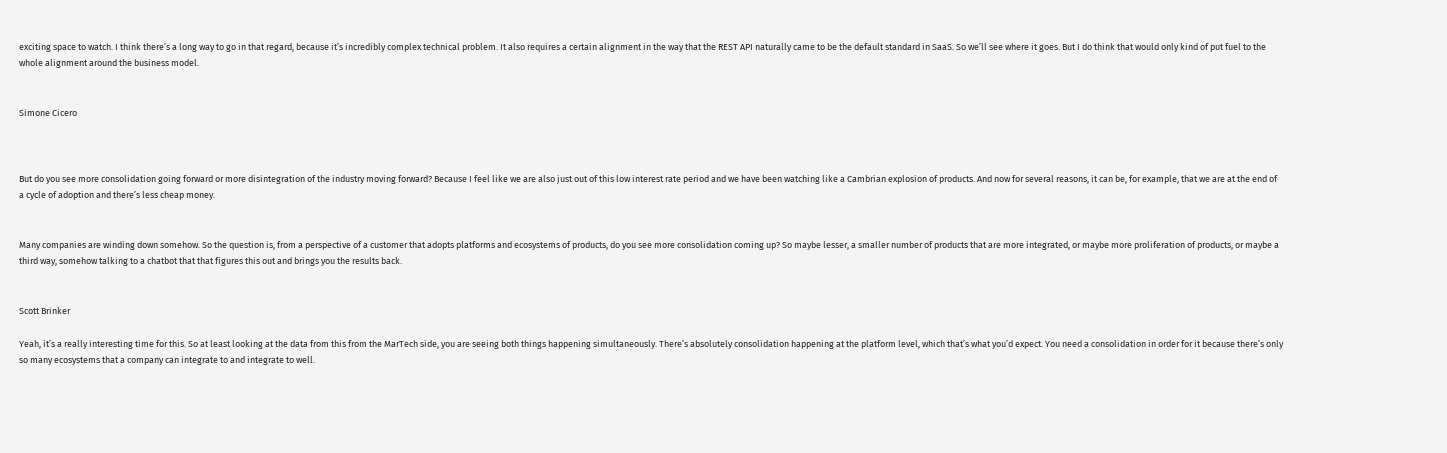exciting space to watch. I think there’s a long way to go in that regard, because it’s incredibly complex technical problem. It also requires a certain alignment in the way that the REST API naturally came to be the default standard in SaaS. So we’ll see where it goes. But I do think that would only kind of put fuel to the whole alignment around the business model.


Simone Cicero



But do you see more consolidation going forward or more disintegration of the industry moving forward? Because I feel like we are also just out of this low interest rate period and we have been watching like a Cambrian explosion of products. And now for several reasons, it can be, for example, that we are at the end of a cycle of adoption and there’s less cheap money.


Many companies are winding down somehow. So the question is, from a perspective of a customer that adopts platforms and ecosystems of products, do you see more consolidation coming up? So maybe lesser, a smaller number of products that are more integrated, or maybe more proliferation of products, or maybe a third way, somehow talking to a chatbot that that figures this out and brings you the results back.


Scott Brinker

Yeah, it’s a really interesting time for this. So at least looking at the data from this from the MarTech side, you are seeing both things happening simultaneously. There’s absolutely consolidation happening at the platform level, which that’s what you’d expect. You need a consolidation in order for it because there’s only so many ecosystems that a company can integrate to and integrate to well.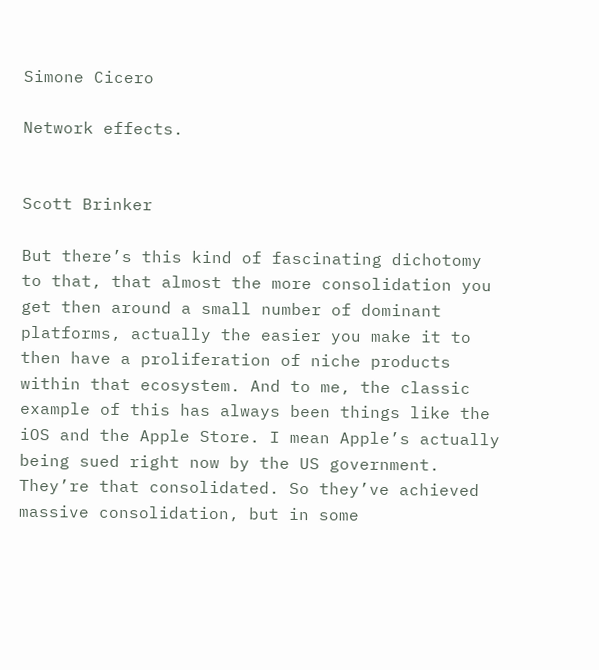Simone Cicero

Network effects.


Scott Brinker

But there’s this kind of fascinating dichotomy to that, that almost the more consolidation you get then around a small number of dominant platforms, actually the easier you make it to then have a proliferation of niche products within that ecosystem. And to me, the classic example of this has always been things like the iOS and the Apple Store. I mean Apple’s actually being sued right now by the US government. They’re that consolidated. So they’ve achieved massive consolidation, but in some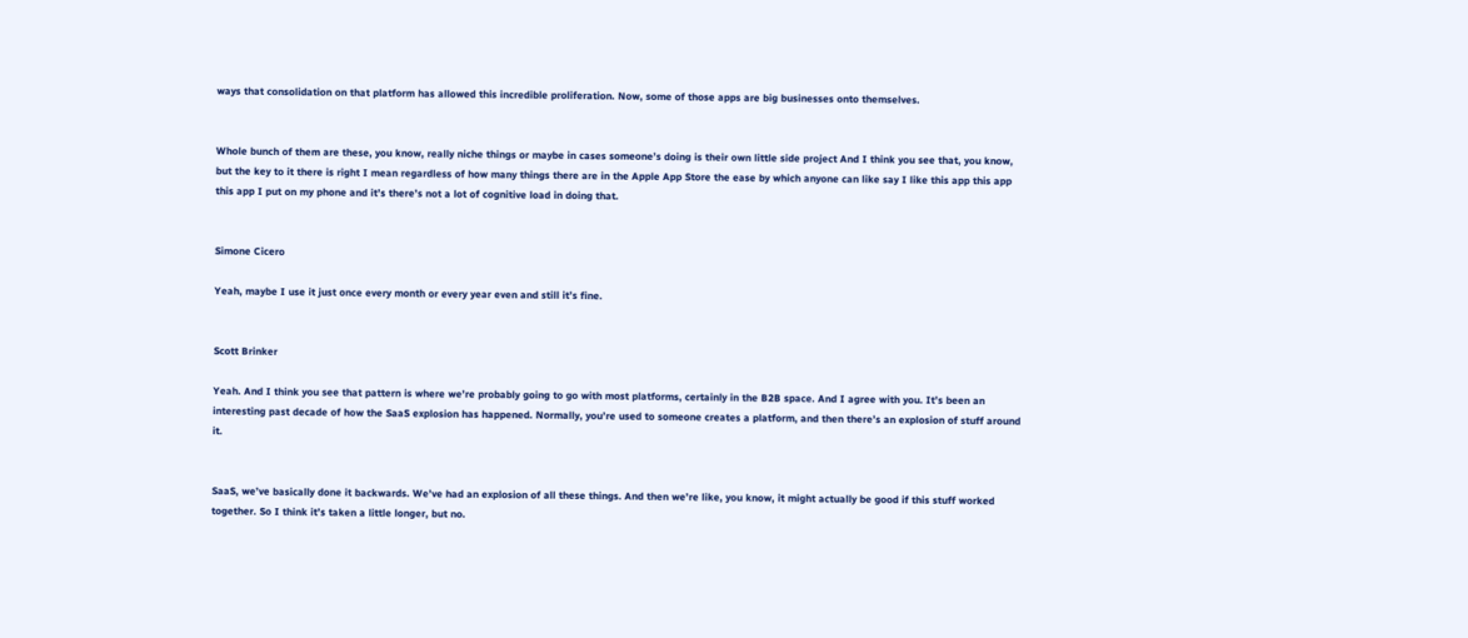ways that consolidation on that platform has allowed this incredible proliferation. Now, some of those apps are big businesses onto themselves.


Whole bunch of them are these, you know, really niche things or maybe in cases someone’s doing is their own little side project And I think you see that, you know, but the key to it there is right I mean regardless of how many things there are in the Apple App Store the ease by which anyone can like say I like this app this app this app I put on my phone and it’s there’s not a lot of cognitive load in doing that.


Simone Cicero

Yeah, maybe I use it just once every month or every year even and still it’s fine.


Scott Brinker

Yeah. And I think you see that pattern is where we’re probably going to go with most platforms, certainly in the B2B space. And I agree with you. It’s been an interesting past decade of how the SaaS explosion has happened. Normally, you’re used to someone creates a platform, and then there’s an explosion of stuff around it.


SaaS, we’ve basically done it backwards. We’ve had an explosion of all these things. And then we’re like, you know, it might actually be good if this stuff worked together. So I think it’s taken a little longer, but no.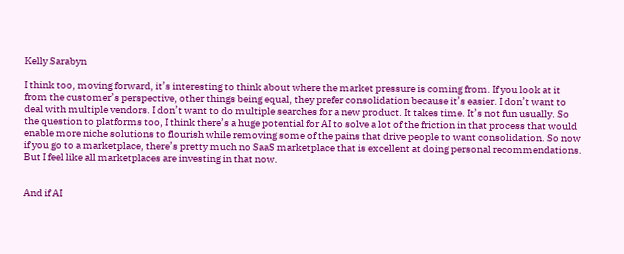Kelly Sarabyn

I think too, moving forward, it’s interesting to think about where the market pressure is coming from. If you look at it from the customer’s perspective, other things being equal, they prefer consolidation because it’s easier. I don’t want to deal with multiple vendors. I don’t want to do multiple searches for a new product. It takes time. It’s not fun usually. So the question to platforms too, I think there’s a huge potential for AI to solve a lot of the friction in that process that would enable more niche solutions to flourish while removing some of the pains that drive people to want consolidation. So now if you go to a marketplace, there’s pretty much no SaaS marketplace that is excellent at doing personal recommendations. But I feel like all marketplaces are investing in that now.


And if AI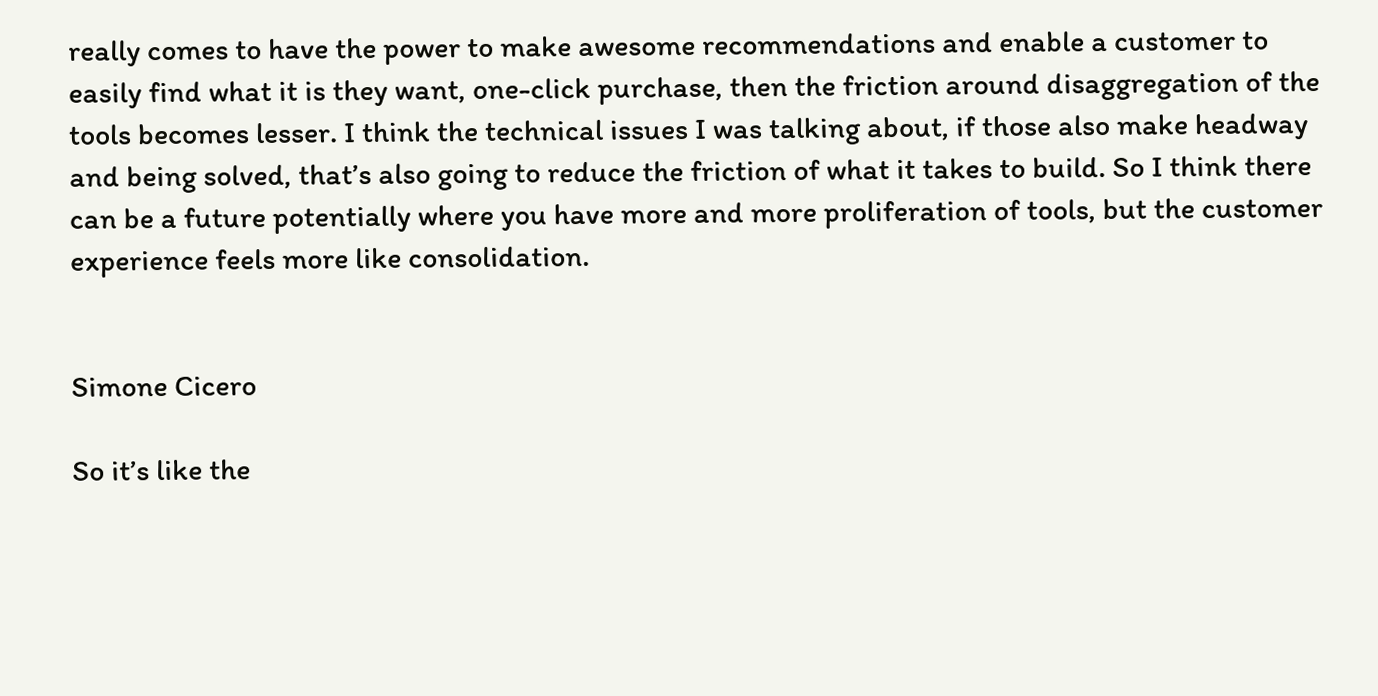really comes to have the power to make awesome recommendations and enable a customer to easily find what it is they want, one-click purchase, then the friction around disaggregation of the tools becomes lesser. I think the technical issues I was talking about, if those also make headway and being solved, that’s also going to reduce the friction of what it takes to build. So I think there can be a future potentially where you have more and more proliferation of tools, but the customer experience feels more like consolidation.


Simone Cicero

So it’s like the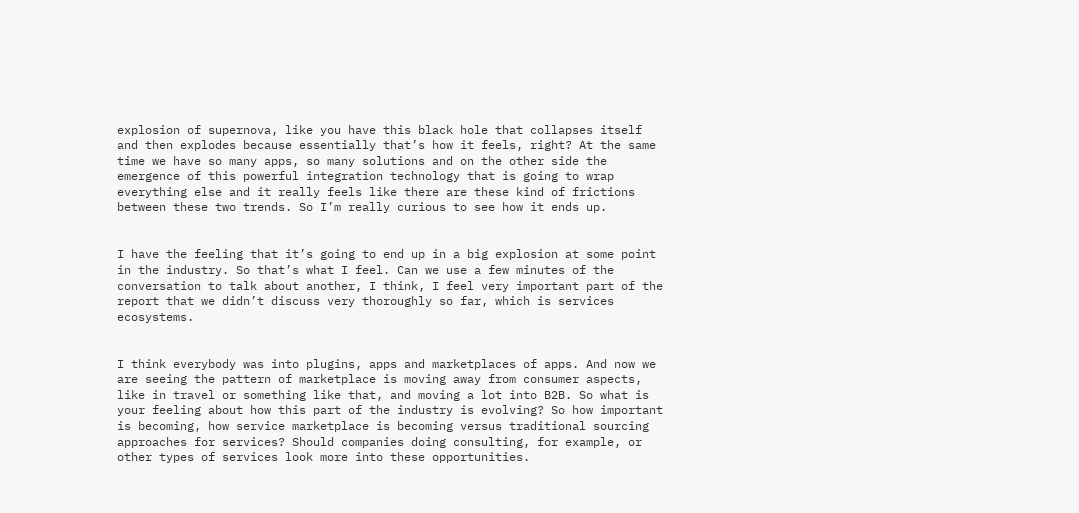explosion of supernova, like you have this black hole that collapses itself and then explodes because essentially that’s how it feels, right? At the same time we have so many apps, so many solutions and on the other side the emergence of this powerful integration technology that is going to wrap everything else and it really feels like there are these kind of frictions between these two trends. So I’m really curious to see how it ends up.


I have the feeling that it’s going to end up in a big explosion at some point in the industry. So that’s what I feel. Can we use a few minutes of the conversation to talk about another, I think, I feel very important part of the report that we didn’t discuss very thoroughly so far, which is services ecosystems.


I think everybody was into plugins, apps and marketplaces of apps. And now we are seeing the pattern of marketplace is moving away from consumer aspects, like in travel or something like that, and moving a lot into B2B. So what is your feeling about how this part of the industry is evolving? So how important is becoming, how service marketplace is becoming versus traditional sourcing approaches for services? Should companies doing consulting, for example, or other types of services look more into these opportunities.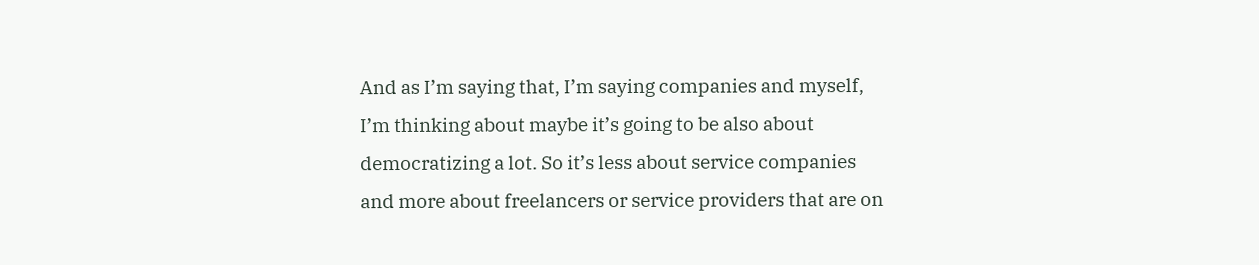And as I’m saying that, I’m saying companies and myself, I’m thinking about maybe it’s going to be also about democratizing a lot. So it’s less about service companies and more about freelancers or service providers that are on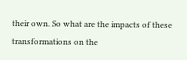their own. So what are the impacts of these transformations on the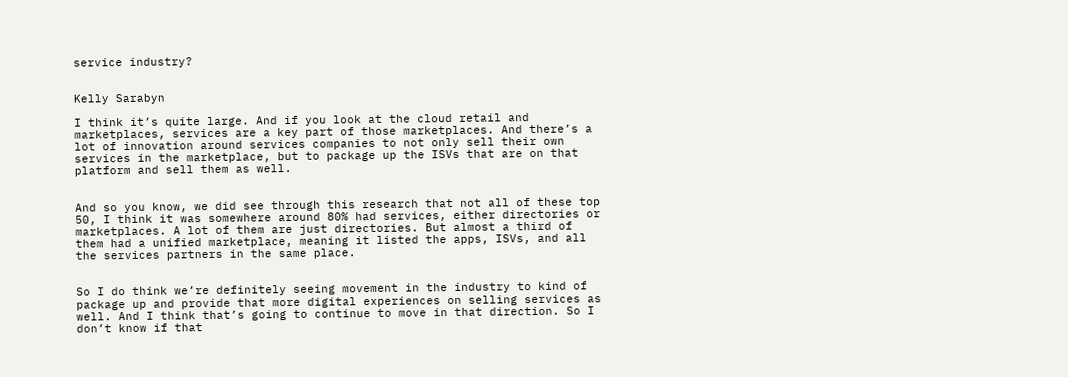service industry?


Kelly Sarabyn

I think it’s quite large. And if you look at the cloud retail and marketplaces, services are a key part of those marketplaces. And there’s a lot of innovation around services companies to not only sell their own services in the marketplace, but to package up the ISVs that are on that platform and sell them as well.


And so you know, we did see through this research that not all of these top 50, I think it was somewhere around 80% had services, either directories or marketplaces. A lot of them are just directories. But almost a third of them had a unified marketplace, meaning it listed the apps, ISVs, and all the services partners in the same place.


So I do think we’re definitely seeing movement in the industry to kind of package up and provide that more digital experiences on selling services as well. And I think that’s going to continue to move in that direction. So I don’t know if that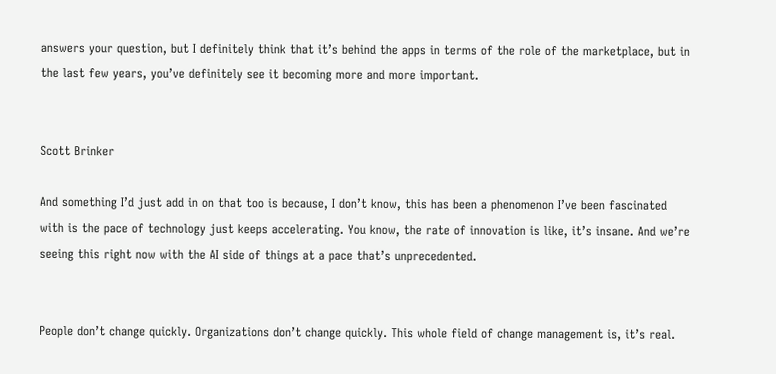answers your question, but I definitely think that it’s behind the apps in terms of the role of the marketplace, but in the last few years, you’ve definitely see it becoming more and more important.


Scott Brinker

And something I’d just add in on that too is because, I don’t know, this has been a phenomenon I’ve been fascinated with is the pace of technology just keeps accelerating. You know, the rate of innovation is like, it’s insane. And we’re seeing this right now with the AI side of things at a pace that’s unprecedented.


People don’t change quickly. Organizations don’t change quickly. This whole field of change management is, it’s real.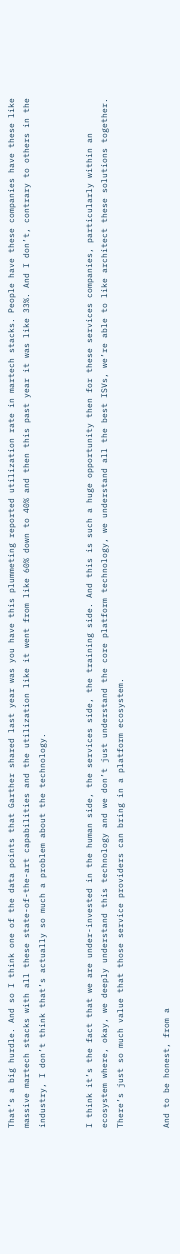That’s a big hurdle. And so I think one of the data points that Garther shared last year was you have this plummeting reported utilization rate in martech stacks. People have these companies have these like massive martech stacks with all these state-of-the-art capabilities and the utilization like it went from like 60% down to 40% and then this past year it was like 33%. And I don’t, contrary to others in the industry, I don’t think that’s actually so much a problem about the technology.


I think it’s the fact that we are under-invested in the human side, the services side, the training side. And this is such a huge opportunity then for these services companies, particularly within an ecosystem where, okay, we deeply understand this technology and we don’t just understand the core platform technology, we understand all the best ISVs, we’re able to like architect these solutions together. There’s just so much value that those service providers can bring in a platform ecosystem.


And to be honest, from a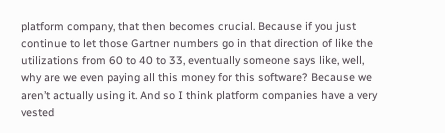platform company, that then becomes crucial. Because if you just continue to let those Gartner numbers go in that direction of like the utilizations from 60 to 40 to 33, eventually someone says like, well, why are we even paying all this money for this software? Because we aren’t actually using it. And so I think platform companies have a very vested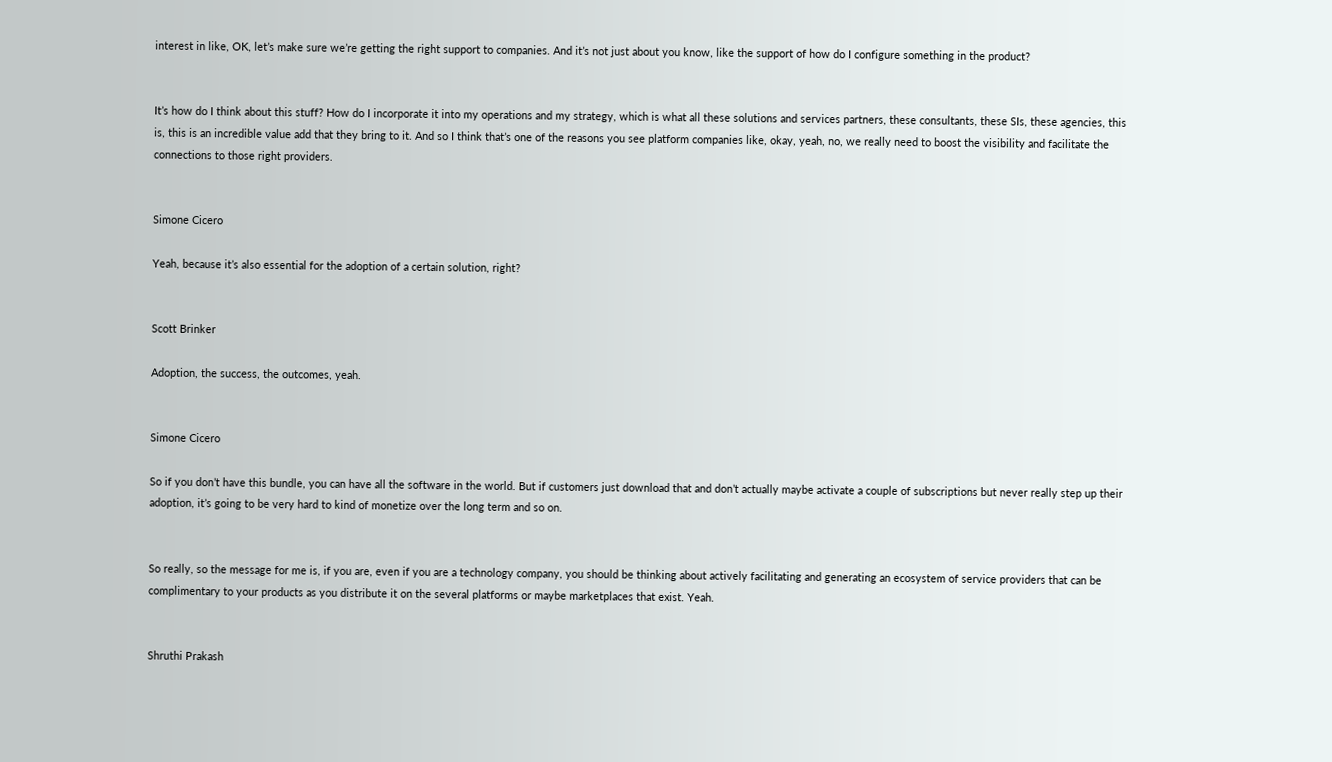interest in like, OK, let’s make sure we’re getting the right support to companies. And it’s not just about you know, like the support of how do I configure something in the product?


It’s how do I think about this stuff? How do I incorporate it into my operations and my strategy, which is what all these solutions and services partners, these consultants, these SIs, these agencies, this is, this is an incredible value add that they bring to it. And so I think that’s one of the reasons you see platform companies like, okay, yeah, no, we really need to boost the visibility and facilitate the connections to those right providers.


Simone Cicero

Yeah, because it’s also essential for the adoption of a certain solution, right?


Scott Brinker

Adoption, the success, the outcomes, yeah.


Simone Cicero

So if you don’t have this bundle, you can have all the software in the world. But if customers just download that and don’t actually maybe activate a couple of subscriptions but never really step up their adoption, it’s going to be very hard to kind of monetize over the long term and so on.


So really, so the message for me is, if you are, even if you are a technology company, you should be thinking about actively facilitating and generating an ecosystem of service providers that can be complimentary to your products as you distribute it on the several platforms or maybe marketplaces that exist. Yeah.


Shruthi Prakash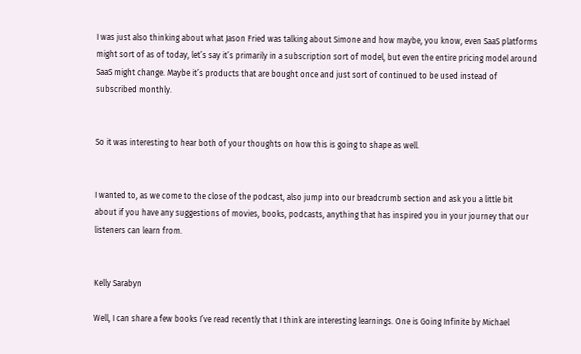I was just also thinking about what Jason Fried was talking about Simone and how maybe, you know, even SaaS platforms might sort of as of today, let’s say it’s primarily in a subscription sort of model, but even the entire pricing model around SaaS might change. Maybe it’s products that are bought once and just sort of continued to be used instead of subscribed monthly.


So it was interesting to hear both of your thoughts on how this is going to shape as well.


I wanted to, as we come to the close of the podcast, also jump into our breadcrumb section and ask you a little bit about if you have any suggestions of movies, books, podcasts, anything that has inspired you in your journey that our listeners can learn from.


Kelly Sarabyn

Well, I can share a few books I’ve read recently that I think are interesting learnings. One is Going Infinite by Michael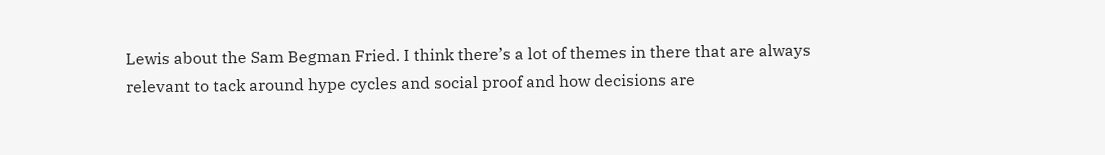Lewis about the Sam Begman Fried. I think there’s a lot of themes in there that are always relevant to tack around hype cycles and social proof and how decisions are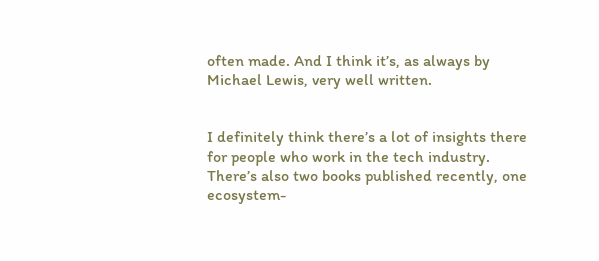often made. And I think it’s, as always by Michael Lewis, very well written.


I definitely think there’s a lot of insights there for people who work in the tech industry. There’s also two books published recently, one ecosystem-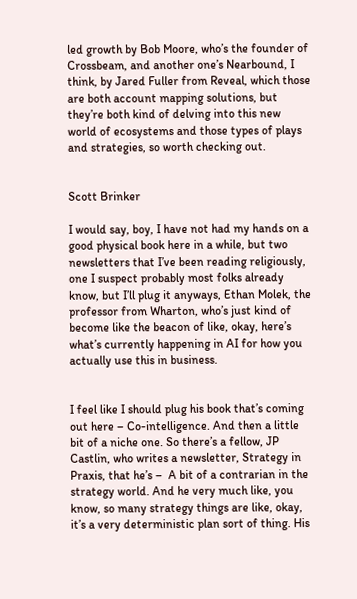led growth by Bob Moore, who’s the founder of Crossbeam, and another one’s Nearbound, I think, by Jared Fuller from Reveal, which those are both account mapping solutions, but they’re both kind of delving into this new world of ecosystems and those types of plays and strategies, so worth checking out.


Scott Brinker

I would say, boy, I have not had my hands on a good physical book here in a while, but two newsletters that I’ve been reading religiously, one I suspect probably most folks already know, but I’ll plug it anyways, Ethan Molek, the professor from Wharton, who’s just kind of become like the beacon of like, okay, here’s what’s currently happening in AI for how you actually use this in business.


I feel like I should plug his book that’s coming out here – Co-intelligence. And then a little bit of a niche one. So there’s a fellow, JP Castlin, who writes a newsletter, Strategy in Praxis, that he’s –  A bit of a contrarian in the strategy world. And he very much like, you know, so many strategy things are like, okay, it’s a very deterministic plan sort of thing. His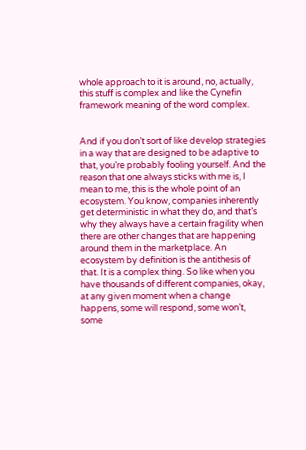whole approach to it is around, no, actually, this stuff is complex and like the Cynefin framework meaning of the word complex.


And if you don’t sort of like develop strategies in a way that are designed to be adaptive to that, you’re probably fooling yourself. And the reason that one always sticks with me is, I mean to me, this is the whole point of an ecosystem. You know, companies inherently get deterministic in what they do, and that’s why they always have a certain fragility when there are other changes that are happening around them in the marketplace. An ecosystem by definition is the antithesis of that. It is a complex thing. So like when you have thousands of different companies, okay, at any given moment when a change happens, some will respond, some won’t, some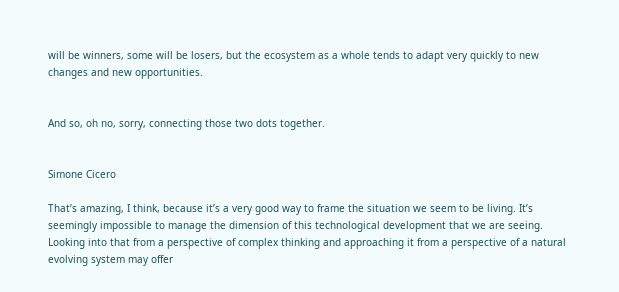will be winners, some will be losers, but the ecosystem as a whole tends to adapt very quickly to new changes and new opportunities.


And so, oh no, sorry, connecting those two dots together.


Simone Cicero

That’s amazing, I think, because it’s a very good way to frame the situation we seem to be living. It’s seemingly impossible to manage the dimension of this technological development that we are seeing. Looking into that from a perspective of complex thinking and approaching it from a perspective of a natural evolving system may offer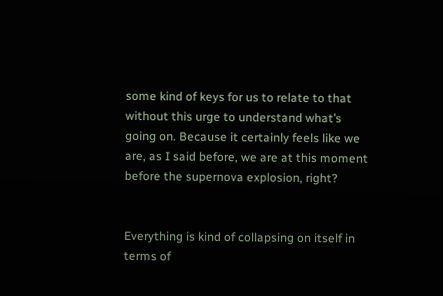some kind of keys for us to relate to that without this urge to understand what’s going on. Because it certainly feels like we are, as I said before, we are at this moment before the supernova explosion, right?


Everything is kind of collapsing on itself in terms of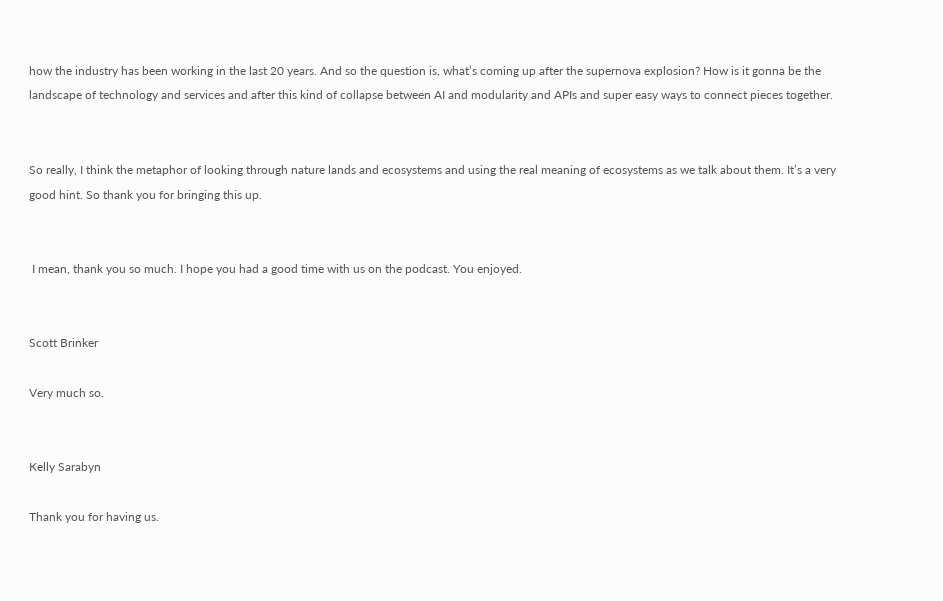how the industry has been working in the last 20 years. And so the question is, what’s coming up after the supernova explosion? How is it gonna be the landscape of technology and services and after this kind of collapse between AI and modularity and APIs and super easy ways to connect pieces together.


So really, I think the metaphor of looking through nature lands and ecosystems and using the real meaning of ecosystems as we talk about them. It’s a very good hint. So thank you for bringing this up.


 I mean, thank you so much. I hope you had a good time with us on the podcast. You enjoyed.


Scott Brinker

Very much so.


Kelly Sarabyn

Thank you for having us.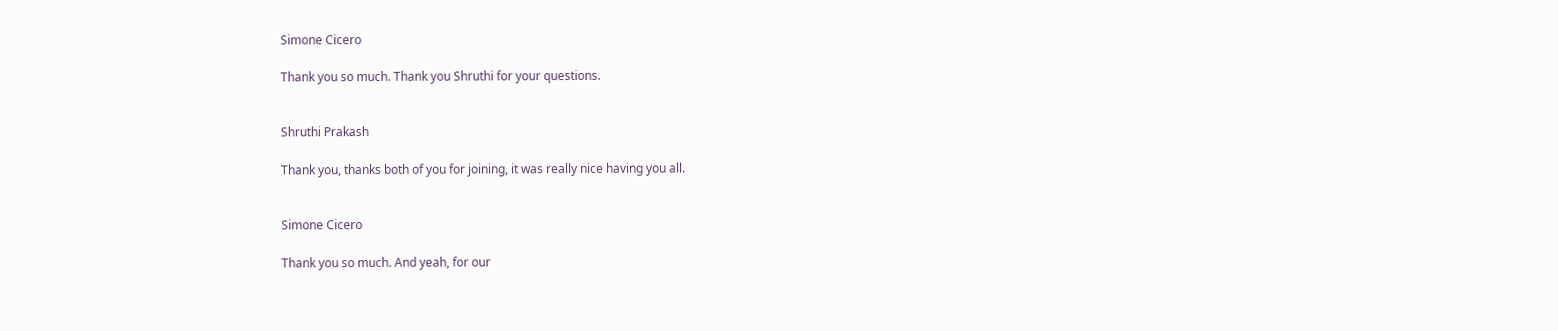Simone Cicero

Thank you so much. Thank you Shruthi for your questions.


Shruthi Prakash

Thank you, thanks both of you for joining, it was really nice having you all.


Simone Cicero

Thank you so much. And yeah, for our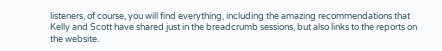listeners, of course, you will find everything, including the amazing recommendations that Kelly and Scott have shared just in the breadcrumb sessions, but also links to the reports on the website.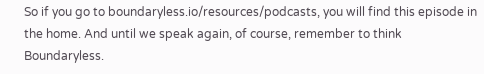So if you go to boundaryless.io/resources/podcasts, you will find this episode in the home. And until we speak again, of course, remember to think Boundaryless.